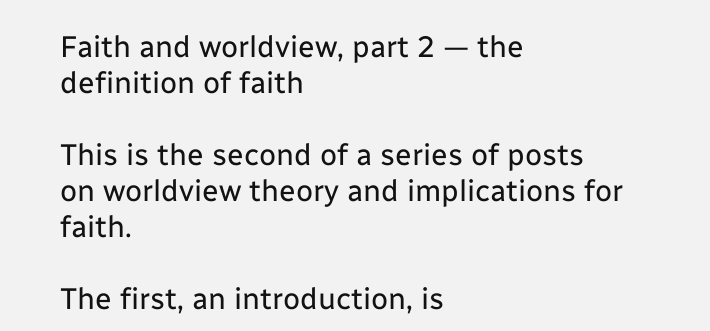Faith and worldview, part 2 — the definition of faith

This is the second of a series of posts on worldview theory and implications for faith.

The first, an introduction, is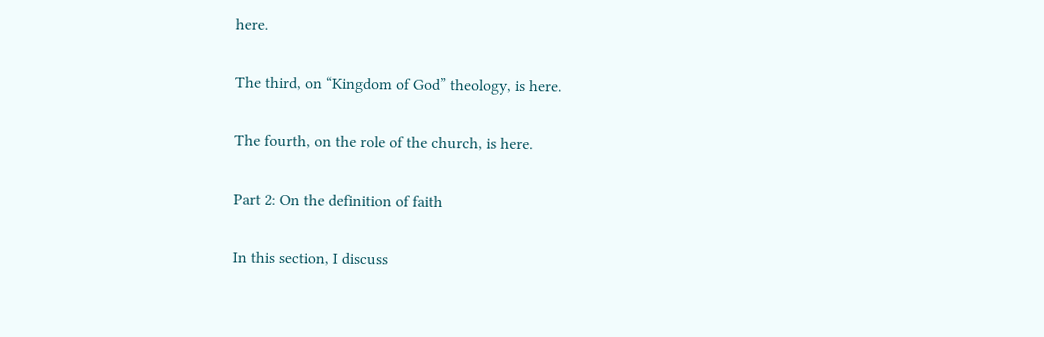here.

The third, on “Kingdom of God” theology, is here.

The fourth, on the role of the church, is here.

Part 2: On the definition of faith

In this section, I discuss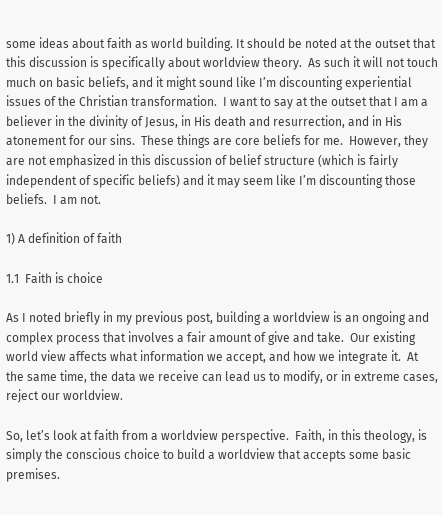some ideas about faith as world building. It should be noted at the outset that this discussion is specifically about worldview theory.  As such it will not touch much on basic beliefs, and it might sound like I’m discounting experiential issues of the Christian transformation.  I want to say at the outset that I am a believer in the divinity of Jesus, in His death and resurrection, and in His atonement for our sins.  These things are core beliefs for me.  However, they are not emphasized in this discussion of belief structure (which is fairly independent of specific beliefs) and it may seem like I’m discounting those beliefs.  I am not.

1) A definition of faith

1.1  Faith is choice

As I noted briefly in my previous post, building a worldview is an ongoing and complex process that involves a fair amount of give and take.  Our existing world view affects what information we accept, and how we integrate it.  At the same time, the data we receive can lead us to modify, or in extreme cases, reject our worldview.

So, let’s look at faith from a worldview perspective.  Faith, in this theology, is simply the conscious choice to build a worldview that accepts some basic premises.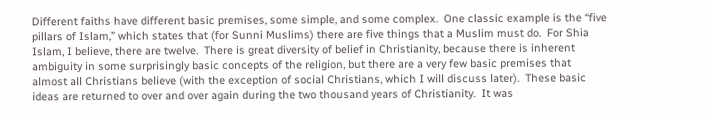Different faiths have different basic premises, some simple, and some complex.  One classic example is the “five pillars of Islam,” which states that (for Sunni Muslims) there are five things that a Muslim must do.  For Shia Islam, I believe, there are twelve.  There is great diversity of belief in Christianity, because there is inherent ambiguity in some surprisingly basic concepts of the religion, but there are a very few basic premises that almost all Christians believe (with the exception of social Christians, which I will discuss later).  These basic ideas are returned to over and over again during the two thousand years of Christianity.  It was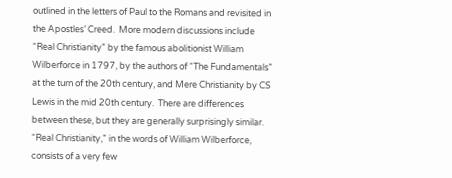outlined in the letters of Paul to the Romans and revisited in the Apostles’ Creed.  More modern discussions include “Real Christianity” by the famous abolitionist William Wilberforce in 1797, by the authors of “The Fundamentals” at the turn of the 20th century, and Mere Christianity by CS Lewis in the mid 20th century.  There are differences between these, but they are generally surprisingly similar. “Real Christianity,” in the words of William Wilberforce, consists of a very few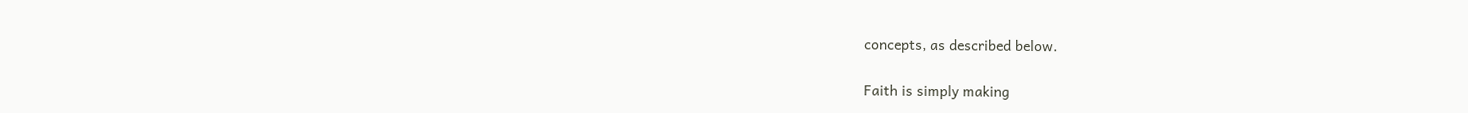concepts, as described below.

Faith is simply making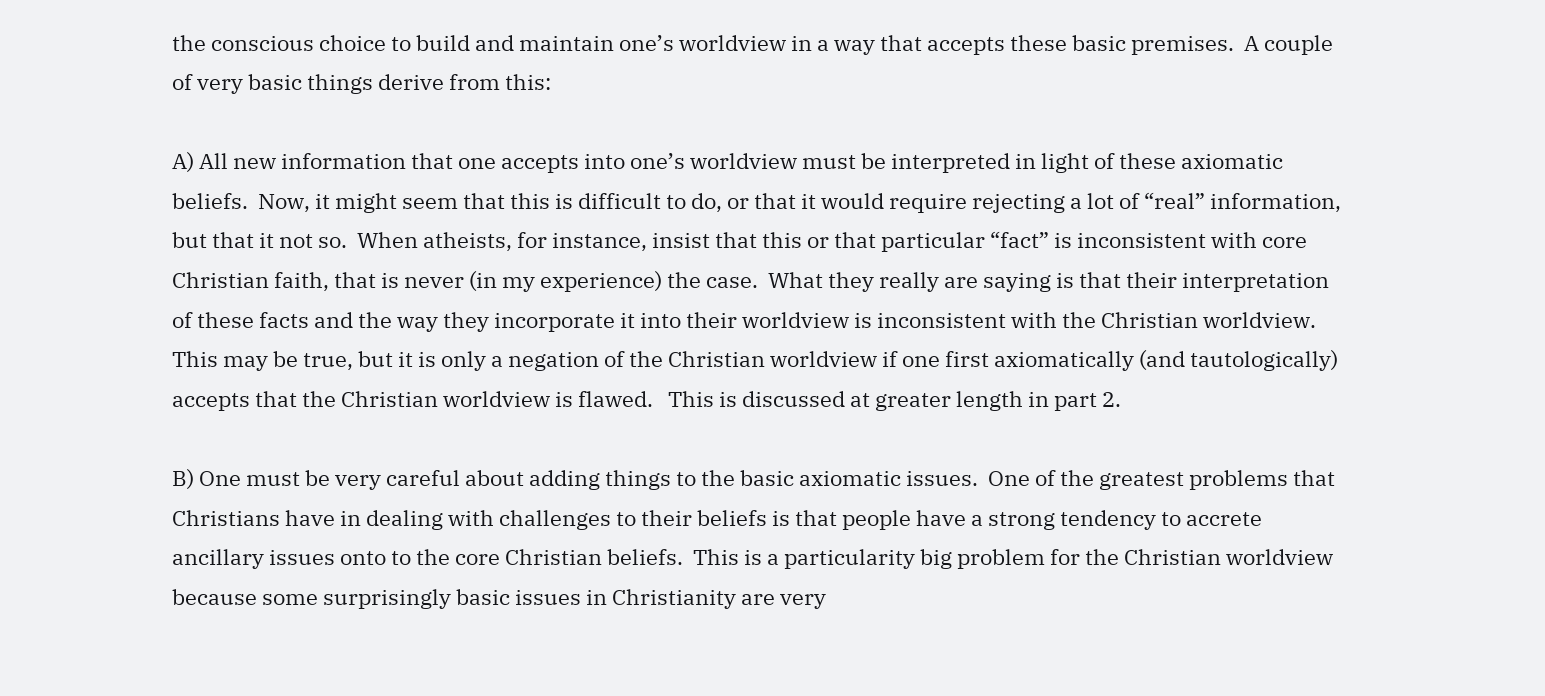the conscious choice to build and maintain one’s worldview in a way that accepts these basic premises.  A couple of very basic things derive from this:

A) All new information that one accepts into one’s worldview must be interpreted in light of these axiomatic beliefs.  Now, it might seem that this is difficult to do, or that it would require rejecting a lot of “real” information, but that it not so.  When atheists, for instance, insist that this or that particular “fact” is inconsistent with core Christian faith, that is never (in my experience) the case.  What they really are saying is that their interpretation of these facts and the way they incorporate it into their worldview is inconsistent with the Christian worldview.  This may be true, but it is only a negation of the Christian worldview if one first axiomatically (and tautologically) accepts that the Christian worldview is flawed.   This is discussed at greater length in part 2.

B) One must be very careful about adding things to the basic axiomatic issues.  One of the greatest problems that Christians have in dealing with challenges to their beliefs is that people have a strong tendency to accrete ancillary issues onto to the core Christian beliefs.  This is a particularity big problem for the Christian worldview because some surprisingly basic issues in Christianity are very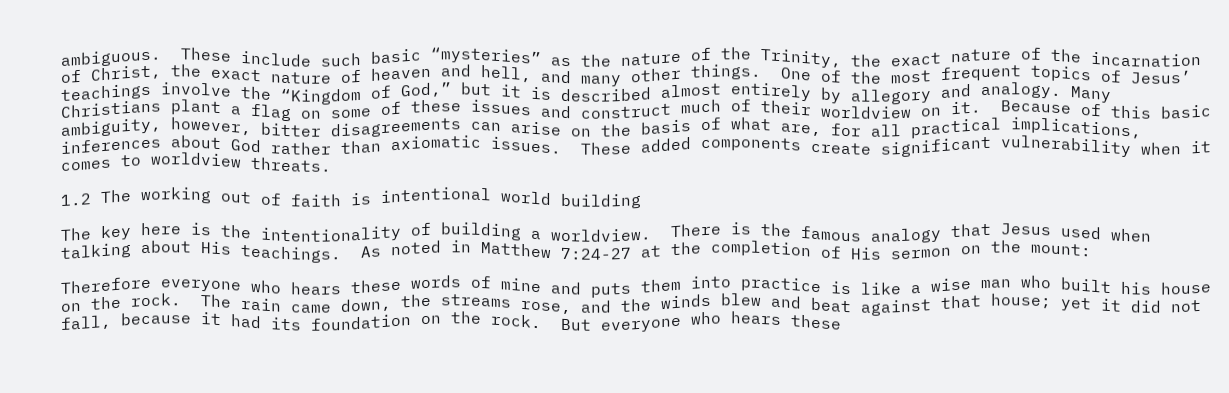ambiguous.  These include such basic “mysteries” as the nature of the Trinity, the exact nature of the incarnation of Christ, the exact nature of heaven and hell, and many other things.  One of the most frequent topics of Jesus’ teachings involve the “Kingdom of God,” but it is described almost entirely by allegory and analogy. Many Christians plant a flag on some of these issues and construct much of their worldview on it.  Because of this basic ambiguity, however, bitter disagreements can arise on the basis of what are, for all practical implications, inferences about God rather than axiomatic issues.  These added components create significant vulnerability when it comes to worldview threats.

1.2 The working out of faith is intentional world building

The key here is the intentionality of building a worldview.  There is the famous analogy that Jesus used when talking about His teachings.  As noted in Matthew 7:24-27 at the completion of His sermon on the mount:

Therefore everyone who hears these words of mine and puts them into practice is like a wise man who built his house on the rock.  The rain came down, the streams rose, and the winds blew and beat against that house; yet it did not fall, because it had its foundation on the rock.  But everyone who hears these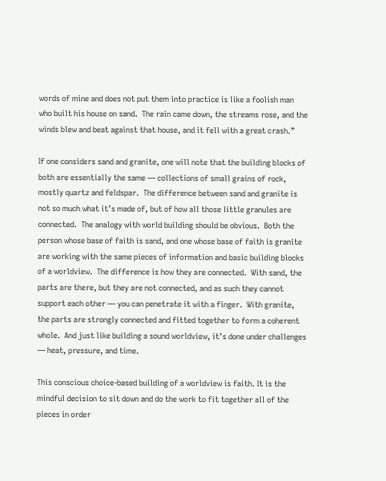words of mine and does not put them into practice is like a foolish man who built his house on sand.  The rain came down, the streams rose, and the winds blew and beat against that house, and it fell with a great crash.”

If one considers sand and granite, one will note that the building blocks of both are essentially the same — collections of small grains of rock, mostly quartz and feldspar.  The difference between sand and granite is not so much what it’s made of, but of how all those little granules are connected.  The analogy with world building should be obvious.  Both the person whose base of faith is sand, and one whose base of faith is granite are working with the same pieces of information and basic building blocks of a worldview.  The difference is how they are connected.  With sand, the parts are there, but they are not connected, and as such they cannot support each other — you can penetrate it with a finger.  With granite, the parts are strongly connected and fitted together to form a coherent whole.  And just like building a sound worldview, it’s done under challenges — heat, pressure, and time.

This conscious choice-based building of a worldview is faith. It is the mindful decision to sit down and do the work to fit together all of the pieces in order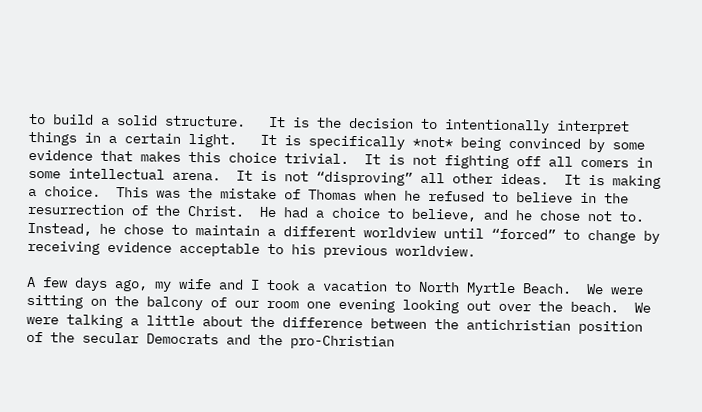to build a solid structure.   It is the decision to intentionally interpret things in a certain light.   It is specifically *not* being convinced by some evidence that makes this choice trivial.  It is not fighting off all comers in some intellectual arena.  It is not “disproving” all other ideas.  It is making a choice.  This was the mistake of Thomas when he refused to believe in the resurrection of the Christ.  He had a choice to believe, and he chose not to.  Instead, he chose to maintain a different worldview until “forced” to change by receiving evidence acceptable to his previous worldview.

A few days ago, my wife and I took a vacation to North Myrtle Beach.  We were sitting on the balcony of our room one evening looking out over the beach.  We were talking a little about the difference between the antichristian position of the secular Democrats and the pro-Christian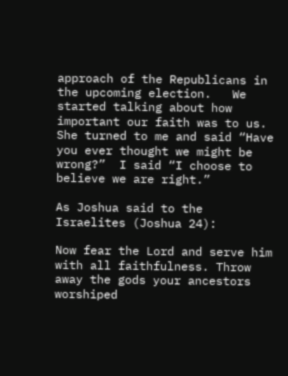approach of the Republicans in the upcoming election.   We started talking about how important our faith was to us.  She turned to me and said “Have you ever thought we might be wrong?”  I said “I choose to believe we are right.”

As Joshua said to the Israelites (Joshua 24):

Now fear the Lord and serve him with all faithfulness. Throw away the gods your ancestors worshiped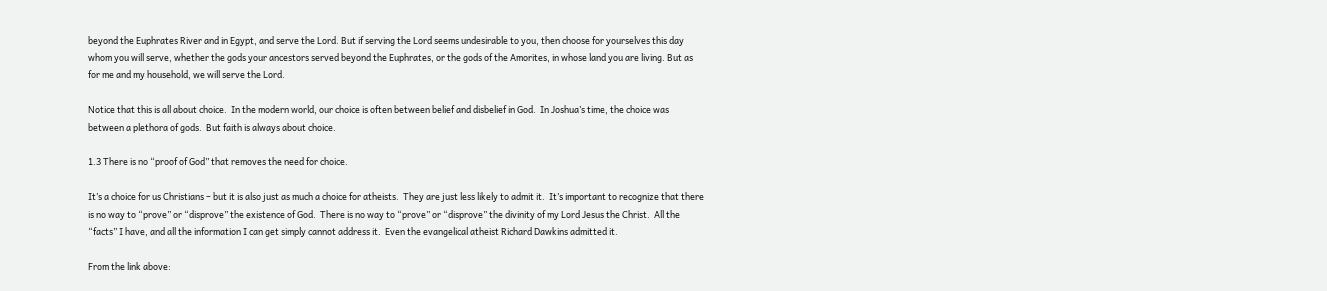beyond the Euphrates River and in Egypt, and serve the Lord. But if serving the Lord seems undesirable to you, then choose for yourselves this day whom you will serve, whether the gods your ancestors served beyond the Euphrates, or the gods of the Amorites, in whose land you are living. But as for me and my household, we will serve the Lord.

Notice that this is all about choice.  In the modern world, our choice is often between belief and disbelief in God.  In Joshua’s time, the choice was between a plethora of gods.  But faith is always about choice.

1.3 There is no “proof of God” that removes the need for choice.

It’s a choice for us Christians – but it is also just as much a choice for atheists.  They are just less likely to admit it.  It’s important to recognize that there is no way to “prove” or “disprove” the existence of God.  There is no way to “prove” or “disprove” the divinity of my Lord Jesus the Christ.  All the “facts” I have, and all the information I can get simply cannot address it.  Even the evangelical atheist Richard Dawkins admitted it.

From the link above: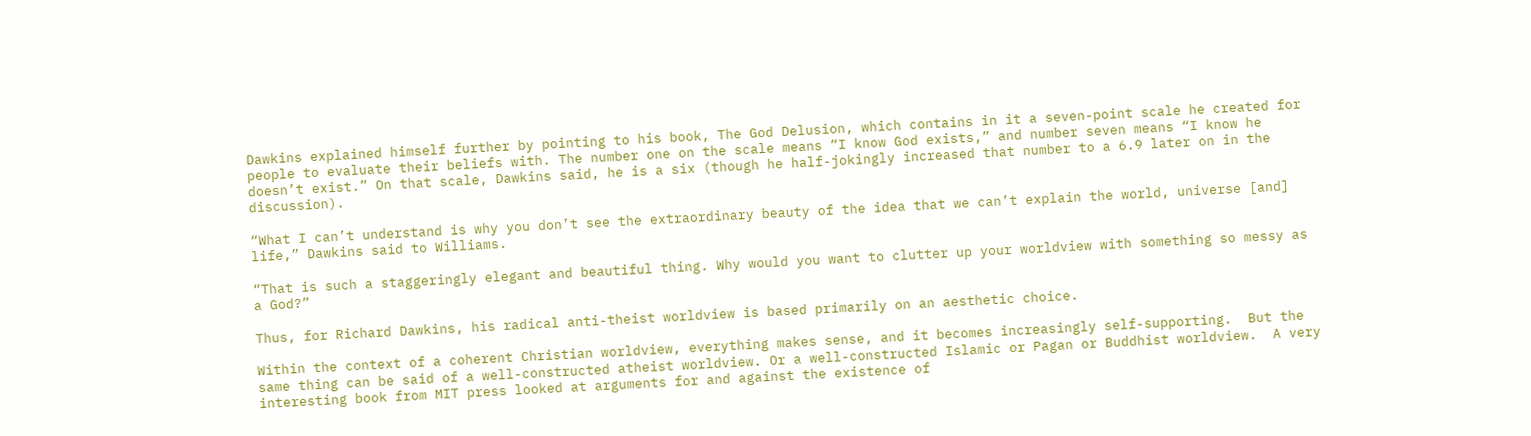Dawkins explained himself further by pointing to his book, The God Delusion, which contains in it a seven-point scale he created for people to evaluate their beliefs with. The number one on the scale means “I know God exists,” and number seven means “I know he doesn’t exist.” On that scale, Dawkins said, he is a six (though he half-jokingly increased that number to a 6.9 later on in the discussion).

“What I can’t understand is why you don’t see the extraordinary beauty of the idea that we can’t explain the world, universe [and] life,” Dawkins said to Williams.

“That is such a staggeringly elegant and beautiful thing. Why would you want to clutter up your worldview with something so messy as a God?”

Thus, for Richard Dawkins, his radical anti-theist worldview is based primarily on an aesthetic choice.

Within the context of a coherent Christian worldview, everything makes sense, and it becomes increasingly self-supporting.  But the same thing can be said of a well-constructed atheist worldview. Or a well-constructed Islamic or Pagan or Buddhist worldview.  A very interesting book from MIT press looked at arguments for and against the existence of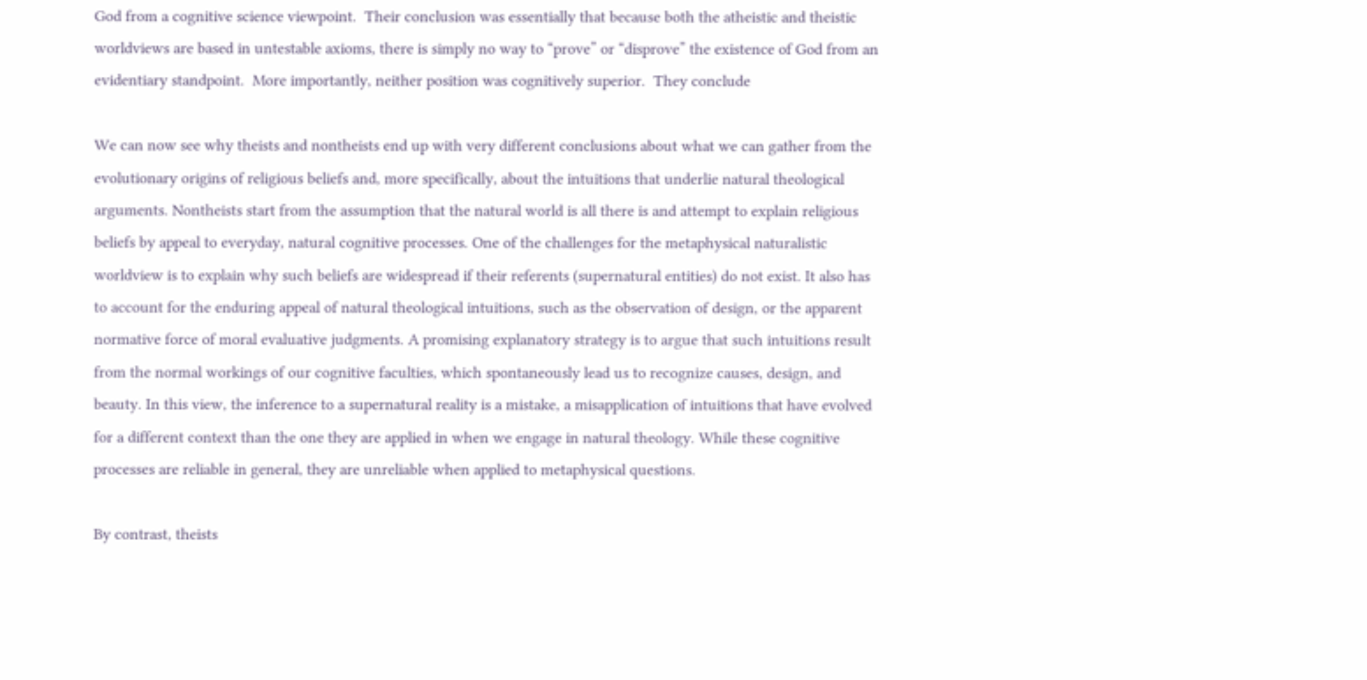God from a cognitive science viewpoint.  Their conclusion was essentially that because both the atheistic and theistic worldviews are based in untestable axioms, there is simply no way to “prove” or “disprove” the existence of God from an evidentiary standpoint.  More importantly, neither position was cognitively superior.  They conclude

We can now see why theists and nontheists end up with very different conclusions about what we can gather from the evolutionary origins of religious beliefs and, more specifically, about the intuitions that underlie natural theological arguments. Nontheists start from the assumption that the natural world is all there is and attempt to explain religious beliefs by appeal to everyday, natural cognitive processes. One of the challenges for the metaphysical naturalistic worldview is to explain why such beliefs are widespread if their referents (supernatural entities) do not exist. It also has to account for the enduring appeal of natural theological intuitions, such as the observation of design, or the apparent normative force of moral evaluative judgments. A promising explanatory strategy is to argue that such intuitions result from the normal workings of our cognitive faculties, which spontaneously lead us to recognize causes, design, and beauty. In this view, the inference to a supernatural reality is a mistake, a misapplication of intuitions that have evolved for a different context than the one they are applied in when we engage in natural theology. While these cognitive processes are reliable in general, they are unreliable when applied to metaphysical questions.

By contrast, theists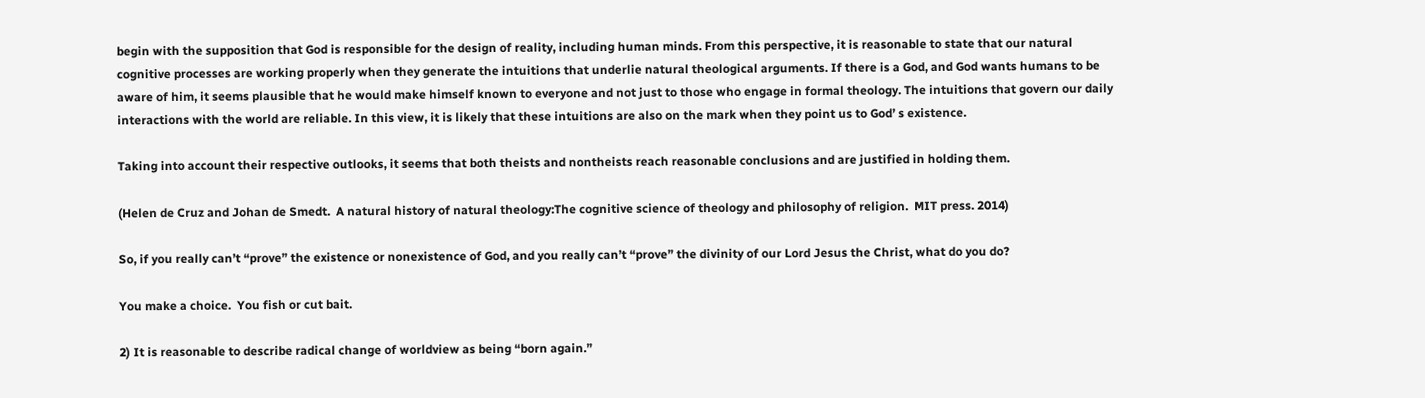begin with the supposition that God is responsible for the design of reality, including human minds. From this perspective, it is reasonable to state that our natural cognitive processes are working properly when they generate the intuitions that underlie natural theological arguments. If there is a God, and God wants humans to be aware of him, it seems plausible that he would make himself known to everyone and not just to those who engage in formal theology. The intuitions that govern our daily interactions with the world are reliable. In this view, it is likely that these intuitions are also on the mark when they point us to God’ s existence.

Taking into account their respective outlooks, it seems that both theists and nontheists reach reasonable conclusions and are justified in holding them.

(Helen de Cruz and Johan de Smedt.  A natural history of natural theology:The cognitive science of theology and philosophy of religion.  MIT press. 2014)

So, if you really can’t “prove” the existence or nonexistence of God, and you really can’t “prove” the divinity of our Lord Jesus the Christ, what do you do?

You make a choice.  You fish or cut bait.

2) It is reasonable to describe radical change of worldview as being “born again.”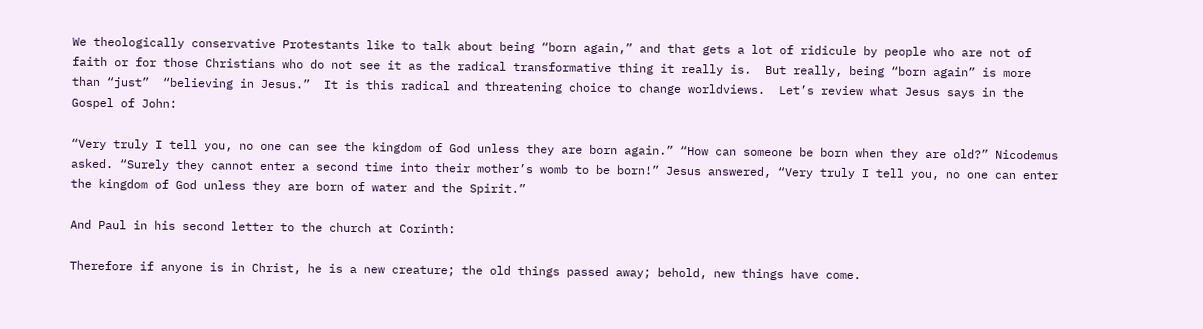We theologically conservative Protestants like to talk about being “born again,” and that gets a lot of ridicule by people who are not of faith or for those Christians who do not see it as the radical transformative thing it really is.  But really, being “born again” is more than “just”  “believing in Jesus.”  It is this radical and threatening choice to change worldviews.  Let’s review what Jesus says in the Gospel of John:

“Very truly I tell you, no one can see the kingdom of God unless they are born again.” “How can someone be born when they are old?” Nicodemus asked. “Surely they cannot enter a second time into their mother’s womb to be born!” Jesus answered, “Very truly I tell you, no one can enter the kingdom of God unless they are born of water and the Spirit.”

And Paul in his second letter to the church at Corinth:

Therefore if anyone is in Christ, he is a new creature; the old things passed away; behold, new things have come.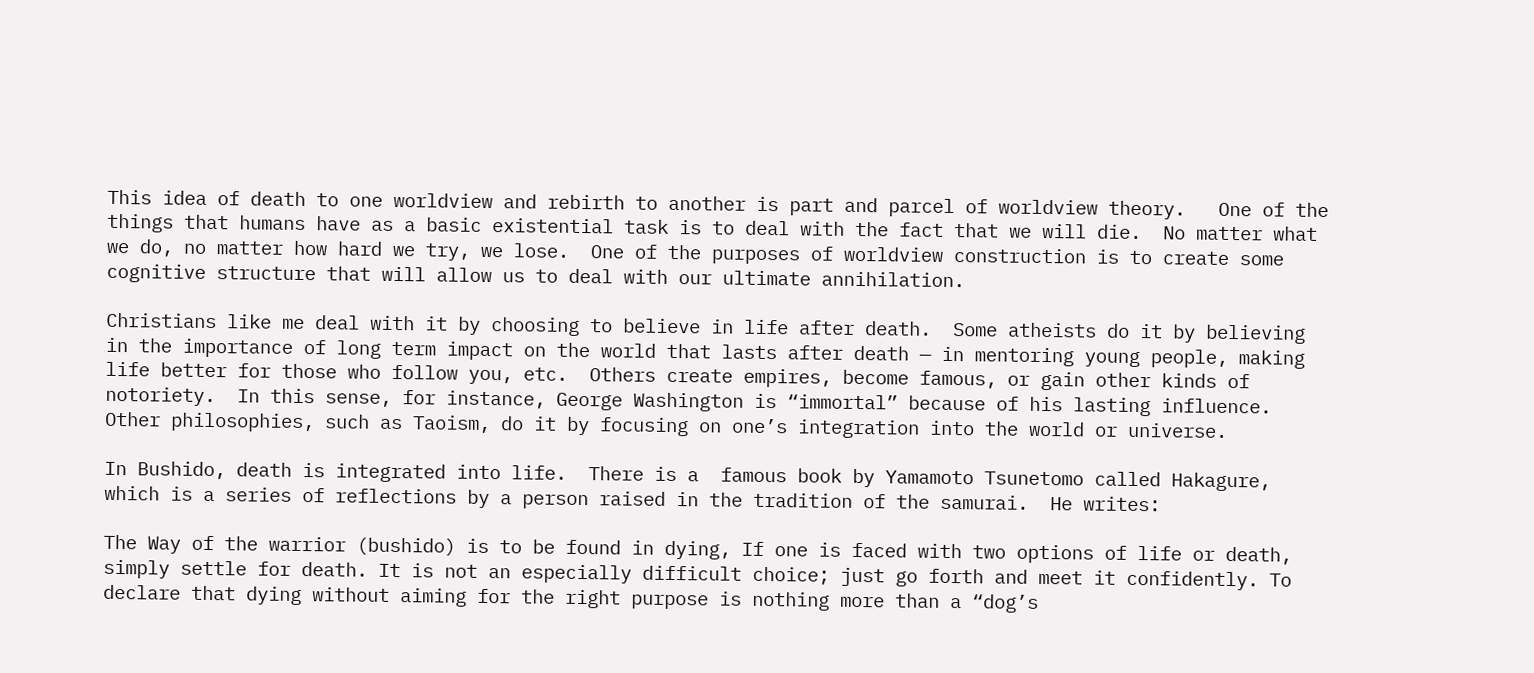This idea of death to one worldview and rebirth to another is part and parcel of worldview theory.   One of the things that humans have as a basic existential task is to deal with the fact that we will die.  No matter what we do, no matter how hard we try, we lose.  One of the purposes of worldview construction is to create some cognitive structure that will allow us to deal with our ultimate annihilation.

Christians like me deal with it by choosing to believe in life after death.  Some atheists do it by believing in the importance of long term impact on the world that lasts after death — in mentoring young people, making life better for those who follow you, etc.  Others create empires, become famous, or gain other kinds of notoriety.  In this sense, for instance, George Washington is “immortal” because of his lasting influence. Other philosophies, such as Taoism, do it by focusing on one’s integration into the world or universe.

In Bushido, death is integrated into life.  There is a  famous book by Yamamoto Tsunetomo called Hakagure, which is a series of reflections by a person raised in the tradition of the samurai.  He writes:

The Way of the warrior (bushido) is to be found in dying, If one is faced with two options of life or death, simply settle for death. It is not an especially difficult choice; just go forth and meet it confidently. To declare that dying without aiming for the right purpose is nothing more than a “dog’s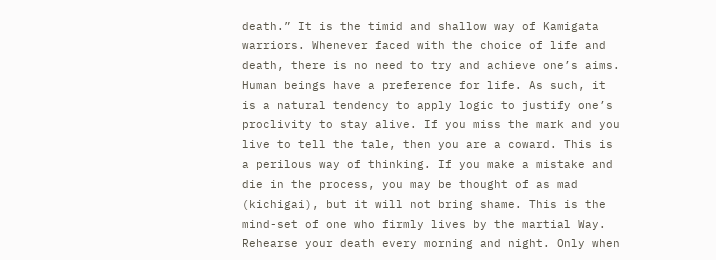death.” It is the timid and shallow way of Kamigata warriors. Whenever faced with the choice of life and death, there is no need to try and achieve one’s aims. Human beings have a preference for life. As such, it is a natural tendency to apply logic to justify one’s proclivity to stay alive. If you miss the mark and you live to tell the tale, then you are a coward. This is a perilous way of thinking. If you make a mistake and die in the process, you may be thought of as mad (kichigai), but it will not bring shame. This is the mind-set of one who firmly lives by the martial Way. Rehearse your death every morning and night. Only when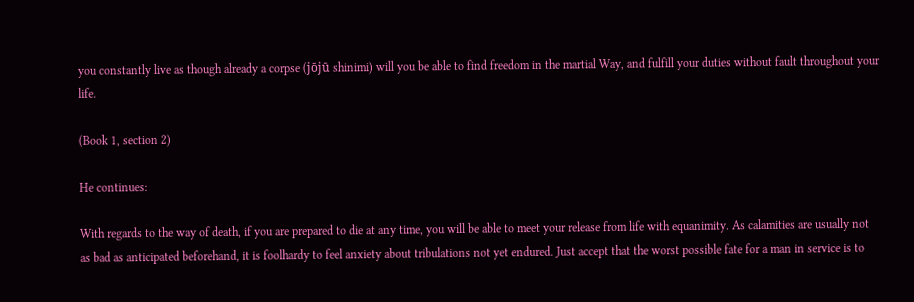you constantly live as though already a corpse (jōjū shinimi) will you be able to find freedom in the martial Way, and fulfill your duties without fault throughout your life.

(Book 1, section 2)

He continues:

With regards to the way of death, if you are prepared to die at any time, you will be able to meet your release from life with equanimity. As calamities are usually not as bad as anticipated beforehand, it is foolhardy to feel anxiety about tribulations not yet endured. Just accept that the worst possible fate for a man in service is to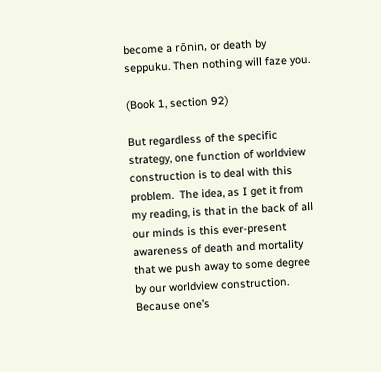become a rōnin, or death by seppuku. Then nothing will faze you.

(Book 1, section 92)

But regardless of the specific strategy, one function of worldview construction is to deal with this problem.  The idea, as I get it from my reading, is that in the back of all our minds is this ever-present awareness of death and mortality that we push away to some degree by our worldview construction.  Because one’s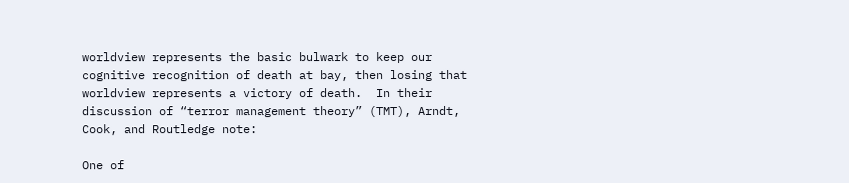worldview represents the basic bulwark to keep our cognitive recognition of death at bay, then losing that worldview represents a victory of death.  In their discussion of “terror management theory” (TMT), Arndt, Cook, and Routledge note:

One of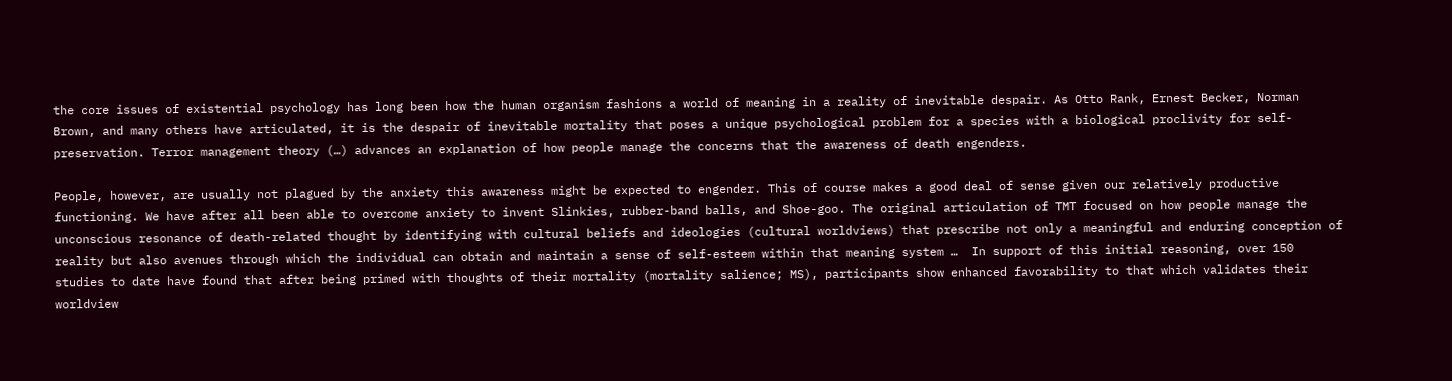the core issues of existential psychology has long been how the human organism fashions a world of meaning in a reality of inevitable despair. As Otto Rank, Ernest Becker, Norman Brown, and many others have articulated, it is the despair of inevitable mortality that poses a unique psychological problem for a species with a biological proclivity for self-preservation. Terror management theory (…) advances an explanation of how people manage the concerns that the awareness of death engenders.

People, however, are usually not plagued by the anxiety this awareness might be expected to engender. This of course makes a good deal of sense given our relatively productive functioning. We have after all been able to overcome anxiety to invent Slinkies, rubber-band balls, and Shoe-goo. The original articulation of TMT focused on how people manage the unconscious resonance of death-related thought by identifying with cultural beliefs and ideologies (cultural worldviews) that prescribe not only a meaningful and enduring conception of reality but also avenues through which the individual can obtain and maintain a sense of self-esteem within that meaning system …  In support of this initial reasoning, over 150 studies to date have found that after being primed with thoughts of their mortality (mortality salience; MS), participants show enhanced favorability to that which validates their worldview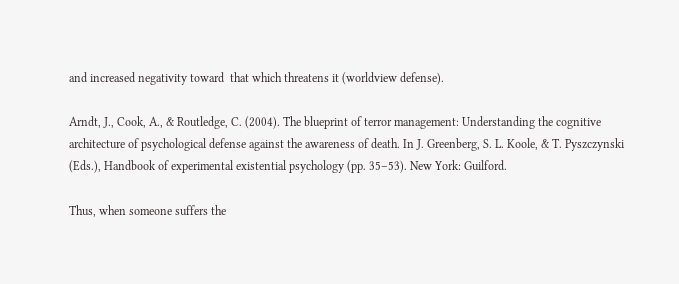and increased negativity toward  that which threatens it (worldview defense).

Arndt, J., Cook, A., & Routledge, C. (2004). The blueprint of terror management: Understanding the cognitive architecture of psychological defense against the awareness of death. In J. Greenberg, S. L. Koole, & T. Pyszczynski (Eds.), Handbook of experimental existential psychology (pp. 35–53). New York: Guilford.

Thus, when someone suffers the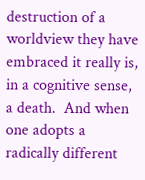destruction of a worldview they have embraced it really is, in a cognitive sense, a death.  And when one adopts a radically different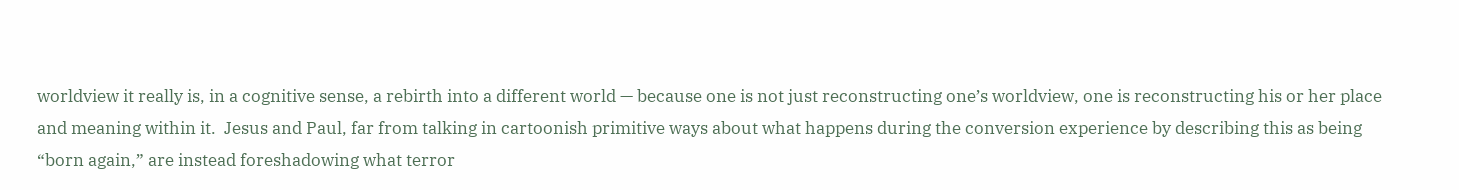worldview it really is, in a cognitive sense, a rebirth into a different world — because one is not just reconstructing one’s worldview, one is reconstructing his or her place and meaning within it.  Jesus and Paul, far from talking in cartoonish primitive ways about what happens during the conversion experience by describing this as being “born again,” are instead foreshadowing what terror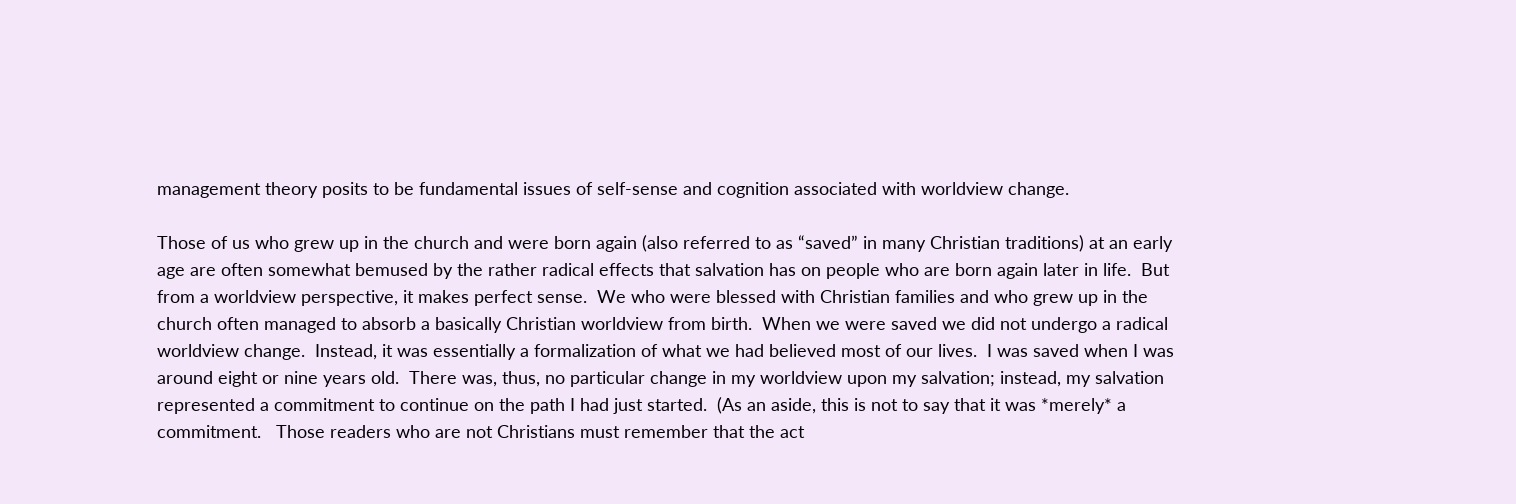management theory posits to be fundamental issues of self-sense and cognition associated with worldview change.

Those of us who grew up in the church and were born again (also referred to as “saved” in many Christian traditions) at an early age are often somewhat bemused by the rather radical effects that salvation has on people who are born again later in life.  But  from a worldview perspective, it makes perfect sense.  We who were blessed with Christian families and who grew up in the church often managed to absorb a basically Christian worldview from birth.  When we were saved we did not undergo a radical worldview change.  Instead, it was essentially a formalization of what we had believed most of our lives.  I was saved when I was around eight or nine years old.  There was, thus, no particular change in my worldview upon my salvation; instead, my salvation represented a commitment to continue on the path I had just started.  (As an aside, this is not to say that it was *merely* a commitment.   Those readers who are not Christians must remember that the act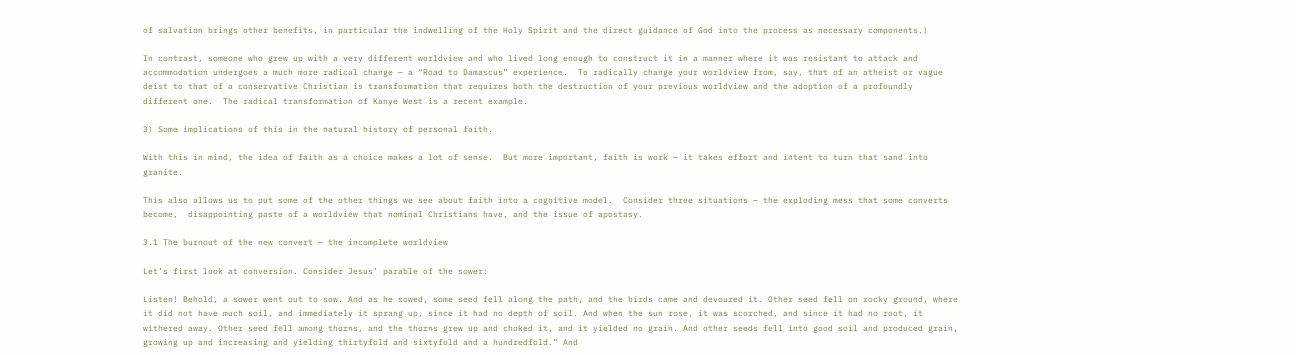of salvation brings other benefits, in particular the indwelling of the Holy Spirit and the direct guidance of God into the process as necessary components.)

In contrast, someone who grew up with a very different worldview and who lived long enough to construct it in a manner where it was resistant to attack and accommodation undergoes a much more radical change — a “Road to Damascus” experience.  To radically change your worldview from, say, that of an atheist or vague deist to that of a conservative Christian is transformation that requires both the destruction of your previous worldview and the adoption of a profoundly different one.  The radical transformation of Kanye West is a recent example.

3) Some implications of this in the natural history of personal faith.

With this in mind, the idea of faith as a choice makes a lot of sense.  But more important, faith is work — it takes effort and intent to turn that sand into granite.

This also allows us to put some of the other things we see about faith into a cognitive model.  Consider three situations — the exploding mess that some converts become,  disappointing paste of a worldview that nominal Christians have, and the issue of apostasy.

3.1 The burnout of the new convert — the incomplete worldview

Let’s first look at conversion. Consider Jesus’ parable of the sower:

Listen! Behold, a sower went out to sow. And as he sowed, some seed fell along the path, and the birds came and devoured it. Other seed fell on rocky ground, where it did not have much soil, and immediately it sprang up, since it had no depth of soil. And when the sun rose, it was scorched, and since it had no root, it withered away. Other seed fell among thorns, and the thorns grew up and choked it, and it yielded no grain. And other seeds fell into good soil and produced grain, growing up and increasing and yielding thirtyfold and sixtyfold and a hundredfold.” And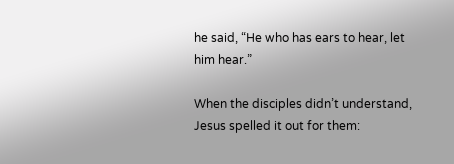he said, “He who has ears to hear, let him hear.”

When the disciples didn’t understand, Jesus spelled it out for them: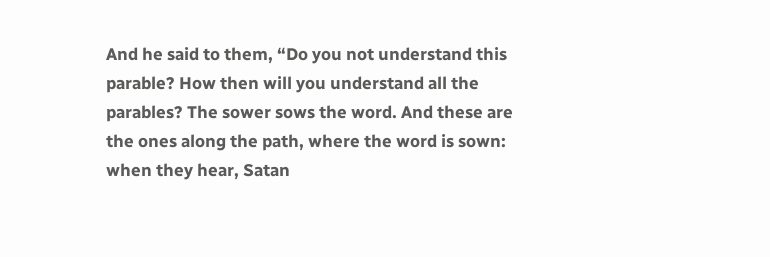And he said to them, “Do you not understand this parable? How then will you understand all the parables? The sower sows the word. And these are the ones along the path, where the word is sown: when they hear, Satan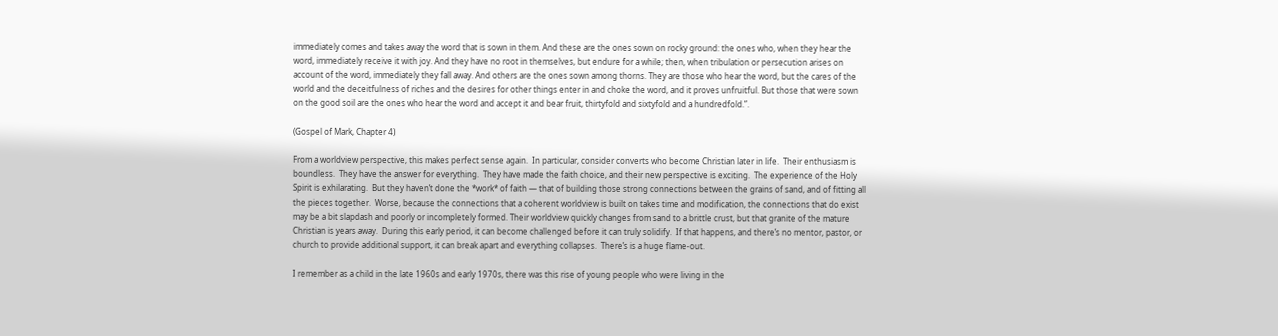immediately comes and takes away the word that is sown in them. And these are the ones sown on rocky ground: the ones who, when they hear the word, immediately receive it with joy. And they have no root in themselves, but endure for a while; then, when tribulation or persecution arises on account of the word, immediately they fall away. And others are the ones sown among thorns. They are those who hear the word, but the cares of the world and the deceitfulness of riches and the desires for other things enter in and choke the word, and it proves unfruitful. But those that were sown on the good soil are the ones who hear the word and accept it and bear fruit, thirtyfold and sixtyfold and a hundredfold.”.

(Gospel of Mark, Chapter 4)

From a worldview perspective, this makes perfect sense again.  In particular, consider converts who become Christian later in life.  Their enthusiasm is boundless.  They have the answer for everything.  They have made the faith choice, and their new perspective is exciting.  The experience of the Holy Spirit is exhilarating.  But they haven’t done the *work* of faith — that of building those strong connections between the grains of sand, and of fitting all the pieces together.  Worse, because the connections that a coherent worldview is built on takes time and modification, the connections that do exist may be a bit slapdash and poorly or incompletely formed. Their worldview quickly changes from sand to a brittle crust, but that granite of the mature Christian is years away.  During this early period, it can become challenged before it can truly solidify.  If that happens, and there’s no mentor, pastor, or church to provide additional support, it can break apart and everything collapses.  There’s is a huge flame-out.

I remember as a child in the late 1960s and early 1970s, there was this rise of young people who were living in the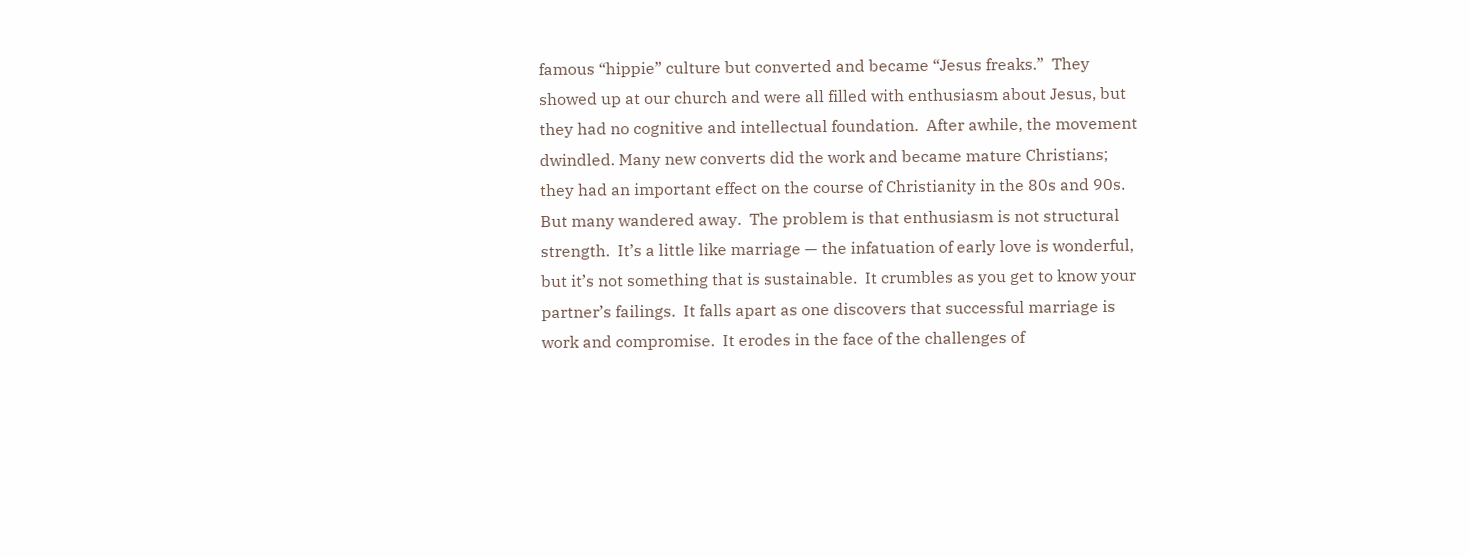famous “hippie” culture but converted and became “Jesus freaks.”  They showed up at our church and were all filled with enthusiasm about Jesus, but they had no cognitive and intellectual foundation.  After awhile, the movement dwindled. Many new converts did the work and became mature Christians; they had an important effect on the course of Christianity in the 80s and 90s.  But many wandered away.  The problem is that enthusiasm is not structural strength.  It’s a little like marriage — the infatuation of early love is wonderful, but it’s not something that is sustainable.  It crumbles as you get to know your partner’s failings.  It falls apart as one discovers that successful marriage is work and compromise.  It erodes in the face of the challenges of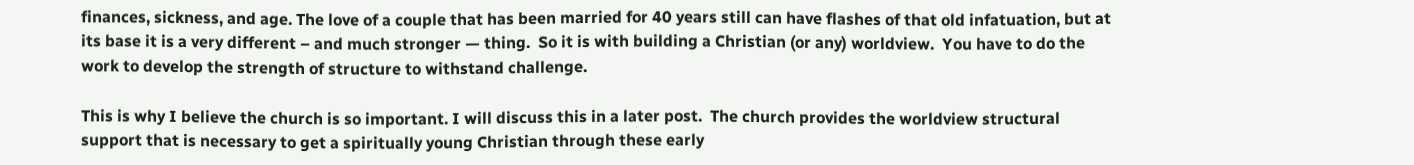finances, sickness, and age. The love of a couple that has been married for 40 years still can have flashes of that old infatuation, but at its base it is a very different – and much stronger — thing.  So it is with building a Christian (or any) worldview.  You have to do the work to develop the strength of structure to withstand challenge.

This is why I believe the church is so important. I will discuss this in a later post.  The church provides the worldview structural support that is necessary to get a spiritually young Christian through these early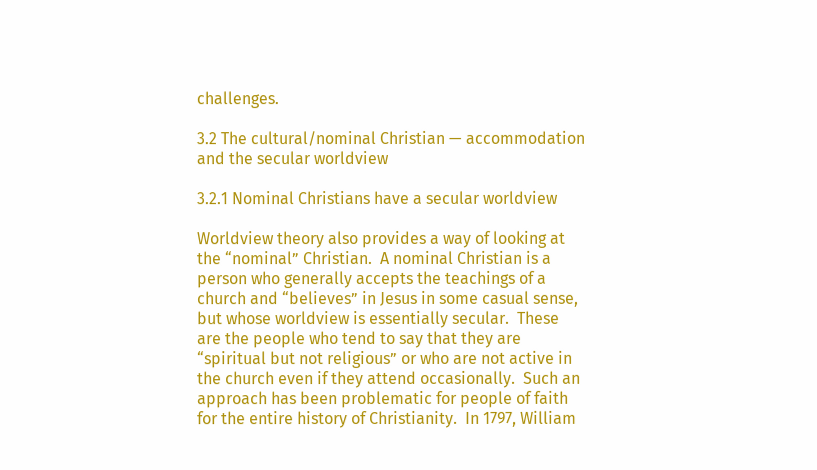challenges.

3.2 The cultural/nominal Christian — accommodation and the secular worldview

3.2.1 Nominal Christians have a secular worldview

Worldview theory also provides a way of looking at the “nominal” Christian.  A nominal Christian is a person who generally accepts the teachings of a church and “believes” in Jesus in some casual sense, but whose worldview is essentially secular.  These are the people who tend to say that they are “spiritual but not religious” or who are not active in the church even if they attend occasionally.  Such an approach has been problematic for people of faith for the entire history of Christianity.  In 1797, William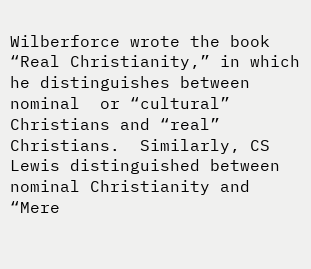Wilberforce wrote the book “Real Christianity,” in which he distinguishes between nominal  or “cultural” Christians and “real” Christians.  Similarly, CS Lewis distinguished between nominal Christianity and “Mere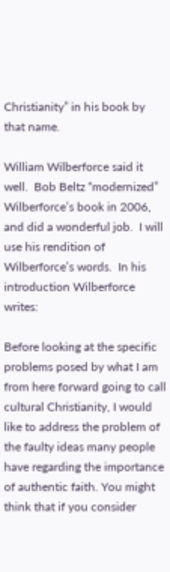Christianity” in his book by that name.

William Wilberforce said it well.  Bob Beltz “modernized” Wilberforce’s book in 2006, and did a wonderful job.  I will use his rendition of Wilberforce’s words.  In his introduction Wilberforce writes:

Before looking at the specific problems posed by what I am from here forward going to call cultural Christianity, I would like to address the problem of the faulty ideas many people have regarding the importance of authentic faith. You might think that if you consider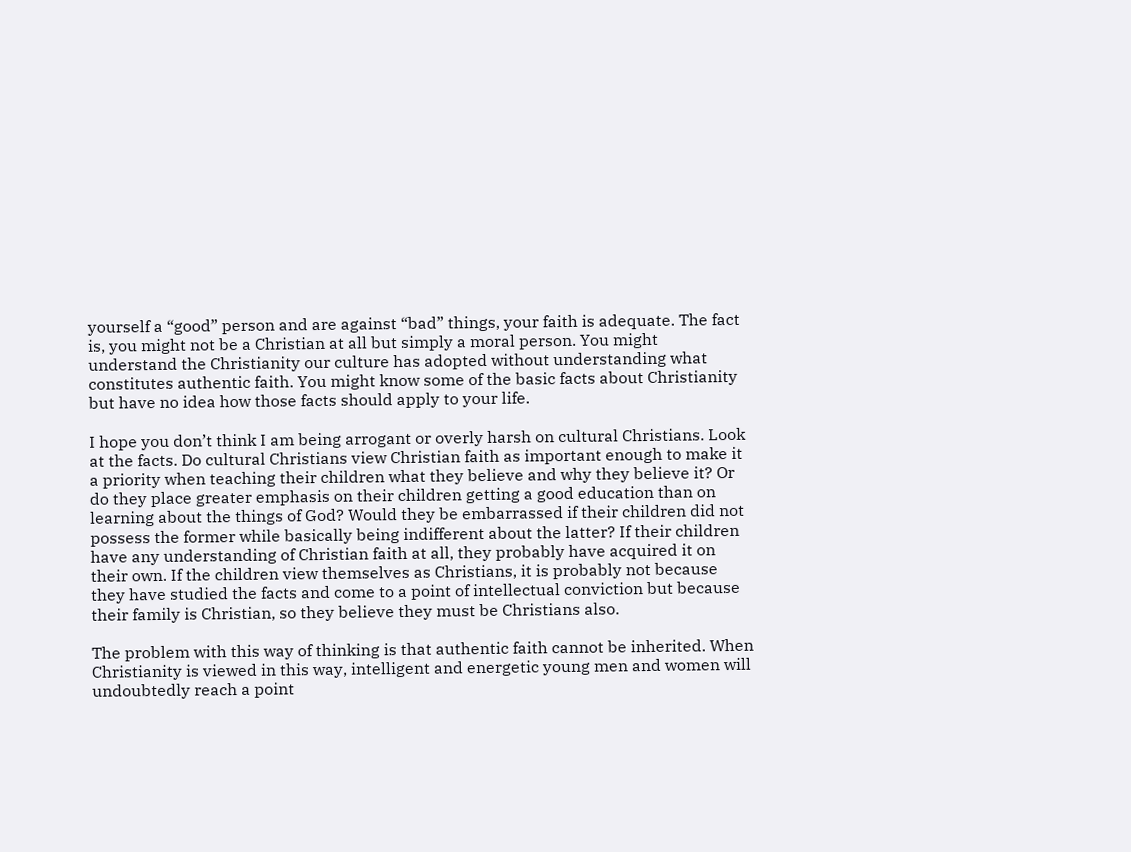yourself a “good” person and are against “bad” things, your faith is adequate. The fact is, you might not be a Christian at all but simply a moral person. You might understand the Christianity our culture has adopted without understanding what constitutes authentic faith. You might know some of the basic facts about Christianity but have no idea how those facts should apply to your life.

I hope you don’t think I am being arrogant or overly harsh on cultural Christians. Look at the facts. Do cultural Christians view Christian faith as important enough to make it a priority when teaching their children what they believe and why they believe it? Or do they place greater emphasis on their children getting a good education than on learning about the things of God? Would they be embarrassed if their children did not possess the former while basically being indifferent about the latter? If their children have any understanding of Christian faith at all, they probably have acquired it on their own. If the children view themselves as Christians, it is probably not because they have studied the facts and come to a point of intellectual conviction but because their family is Christian, so they believe they must be Christians also.

The problem with this way of thinking is that authentic faith cannot be inherited. When Christianity is viewed in this way, intelligent and energetic young men and women will undoubtedly reach a point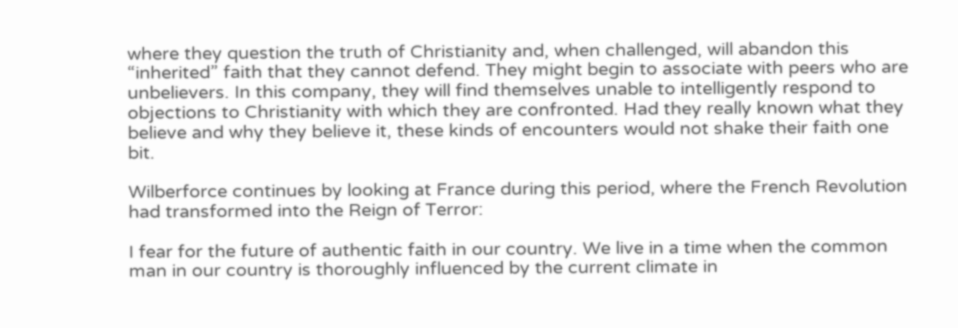where they question the truth of Christianity and, when challenged, will abandon this “inherited” faith that they cannot defend. They might begin to associate with peers who are unbelievers. In this company, they will find themselves unable to intelligently respond to objections to Christianity with which they are confronted. Had they really known what they believe and why they believe it, these kinds of encounters would not shake their faith one bit.

Wilberforce continues by looking at France during this period, where the French Revolution had transformed into the Reign of Terror:

I fear for the future of authentic faith in our country. We live in a time when the common man in our country is thoroughly influenced by the current climate in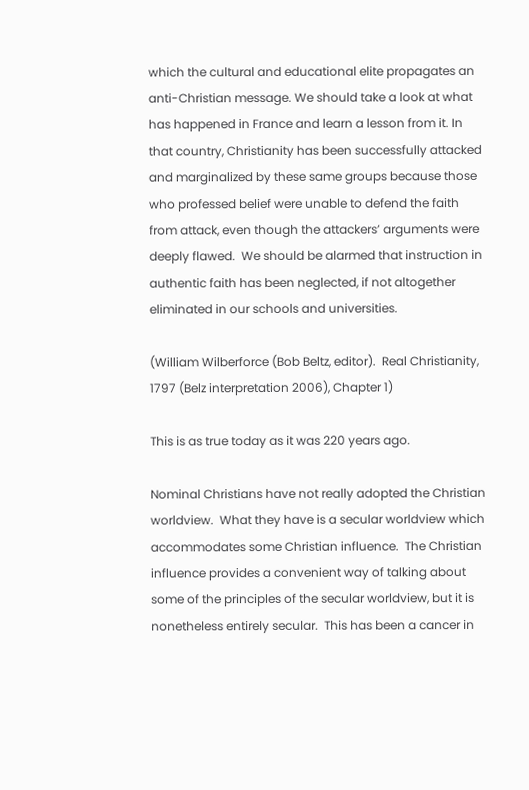which the cultural and educational elite propagates an anti-Christian message. We should take a look at what has happened in France and learn a lesson from it. In that country, Christianity has been successfully attacked and marginalized by these same groups because those who professed belief were unable to defend the faith from attack, even though the attackers’ arguments were deeply flawed.  We should be alarmed that instruction in authentic faith has been neglected, if not altogether eliminated in our schools and universities.

(William Wilberforce (Bob Beltz, editor).  Real Christianity, 1797 (Belz interpretation 2006), Chapter 1)

This is as true today as it was 220 years ago.

Nominal Christians have not really adopted the Christian worldview.  What they have is a secular worldview which accommodates some Christian influence.  The Christian influence provides a convenient way of talking about some of the principles of the secular worldview, but it is nonetheless entirely secular.  This has been a cancer in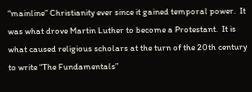“mainline” Christianity ever since it gained temporal power.  It was what drove Martin Luther to become a Protestant.  It is what caused religious scholars at the turn of the 20th century to write “The Fundamentals”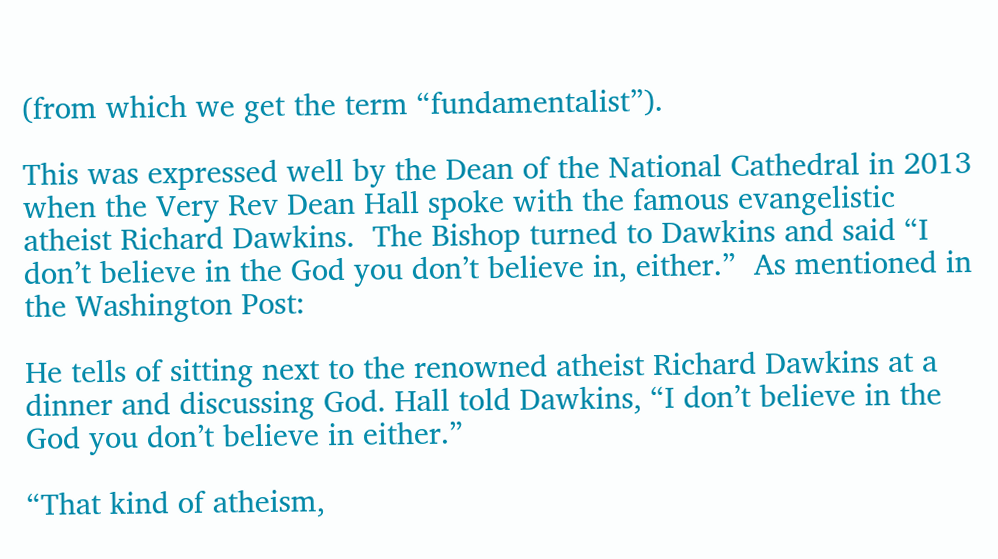(from which we get the term “fundamentalist”).

This was expressed well by the Dean of the National Cathedral in 2013 when the Very Rev Dean Hall spoke with the famous evangelistic atheist Richard Dawkins.  The Bishop turned to Dawkins and said “I don’t believe in the God you don’t believe in, either.”  As mentioned in the Washington Post:

He tells of sitting next to the renowned atheist Richard Dawkins at a dinner and discussing God. Hall told Dawkins, “I don’t believe in the God you don’t believe in either.”

“That kind of atheism,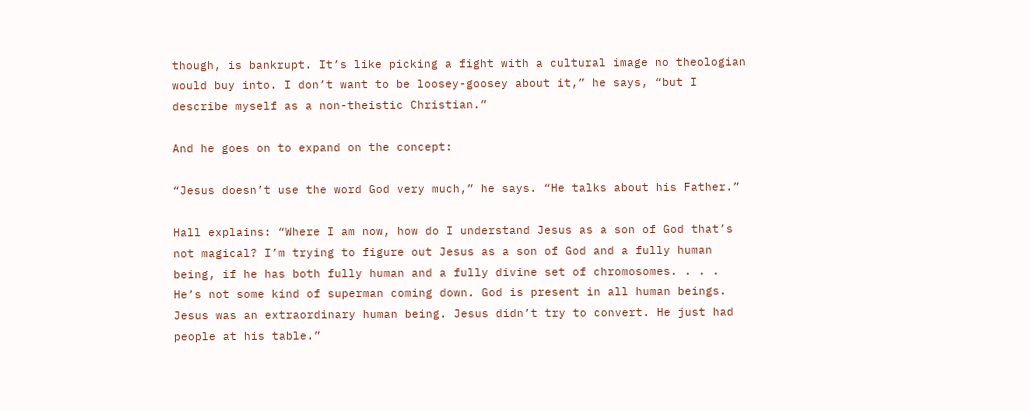though, is bankrupt. It’s like picking a fight with a cultural image no theologian would buy into. I don’t want to be loosey-goosey about it,” he says, “but I describe myself as a non-theistic Christian.”

And he goes on to expand on the concept:

“Jesus doesn’t use the word God very much,” he says. “He talks about his Father.”

Hall explains: “Where I am now, how do I understand Jesus as a son of God that’s not magical? I’m trying to figure out Jesus as a son of God and a fully human being, if he has both fully human and a fully divine set of chromosomes. . . . He’s not some kind of superman coming down. God is present in all human beings. Jesus was an extraordinary human being. Jesus didn’t try to convert. He just had people at his table.”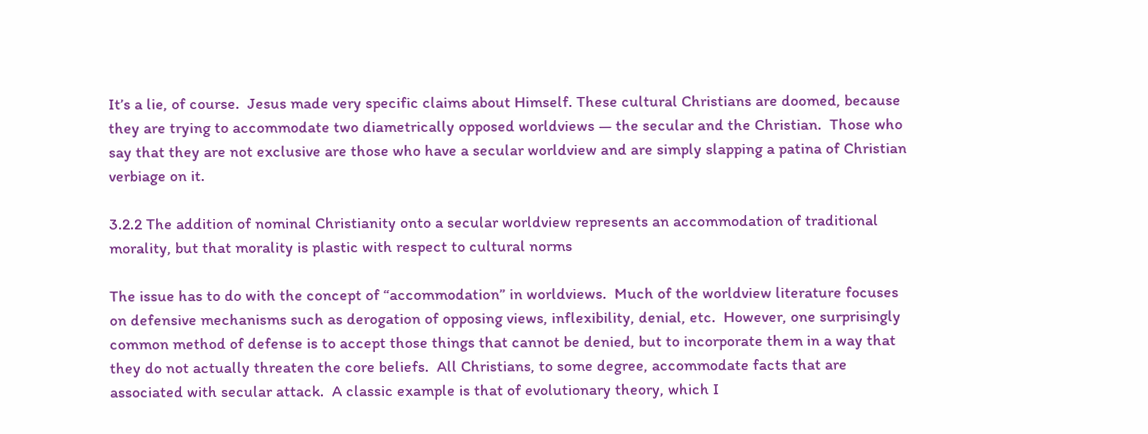It’s a lie, of course.  Jesus made very specific claims about Himself. These cultural Christians are doomed, because they are trying to accommodate two diametrically opposed worldviews — the secular and the Christian.  Those who say that they are not exclusive are those who have a secular worldview and are simply slapping a patina of Christian verbiage on it.

3.2.2 The addition of nominal Christianity onto a secular worldview represents an accommodation of traditional morality, but that morality is plastic with respect to cultural norms

The issue has to do with the concept of “accommodation” in worldviews.  Much of the worldview literature focuses on defensive mechanisms such as derogation of opposing views, inflexibility, denial, etc.  However, one surprisingly common method of defense is to accept those things that cannot be denied, but to incorporate them in a way that they do not actually threaten the core beliefs.  All Christians, to some degree, accommodate facts that are associated with secular attack.  A classic example is that of evolutionary theory, which I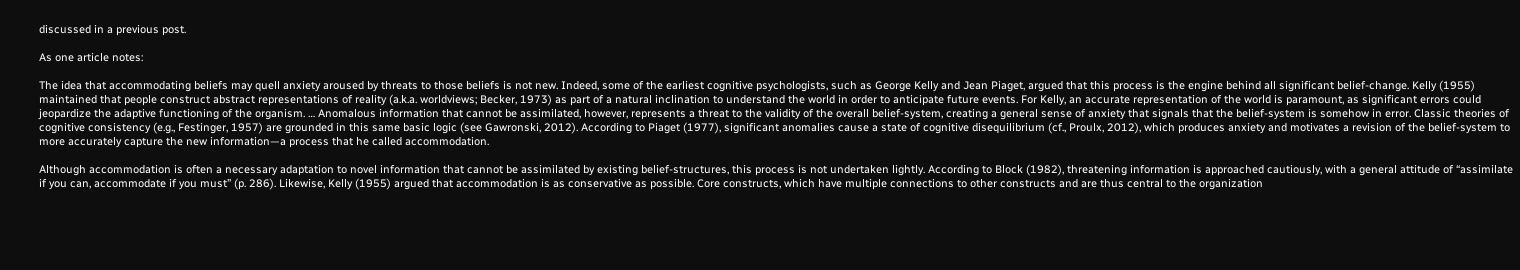discussed in a previous post.

As one article notes:

The idea that accommodating beliefs may quell anxiety aroused by threats to those beliefs is not new. Indeed, some of the earliest cognitive psychologists, such as George Kelly and Jean Piaget, argued that this process is the engine behind all significant belief-change. Kelly (1955) maintained that people construct abstract representations of reality (a.k.a. worldviews; Becker, 1973) as part of a natural inclination to understand the world in order to anticipate future events. For Kelly, an accurate representation of the world is paramount, as significant errors could jeopardize the adaptive functioning of the organism. … Anomalous information that cannot be assimilated, however, represents a threat to the validity of the overall belief-system, creating a general sense of anxiety that signals that the belief-system is somehow in error. Classic theories of cognitive consistency (e.g., Festinger, 1957) are grounded in this same basic logic (see Gawronski, 2012). According to Piaget (1977), significant anomalies cause a state of cognitive disequilibrium (cf., Proulx, 2012), which produces anxiety and motivates a revision of the belief-system to more accurately capture the new information—a process that he called accommodation.

Although accommodation is often a necessary adaptation to novel information that cannot be assimilated by existing belief-structures, this process is not undertaken lightly. According to Block (1982), threatening information is approached cautiously, with a general attitude of “assimilate if you can, accommodate if you must” (p. 286). Likewise, Kelly (1955) argued that accommodation is as conservative as possible. Core constructs, which have multiple connections to other constructs and are thus central to the organization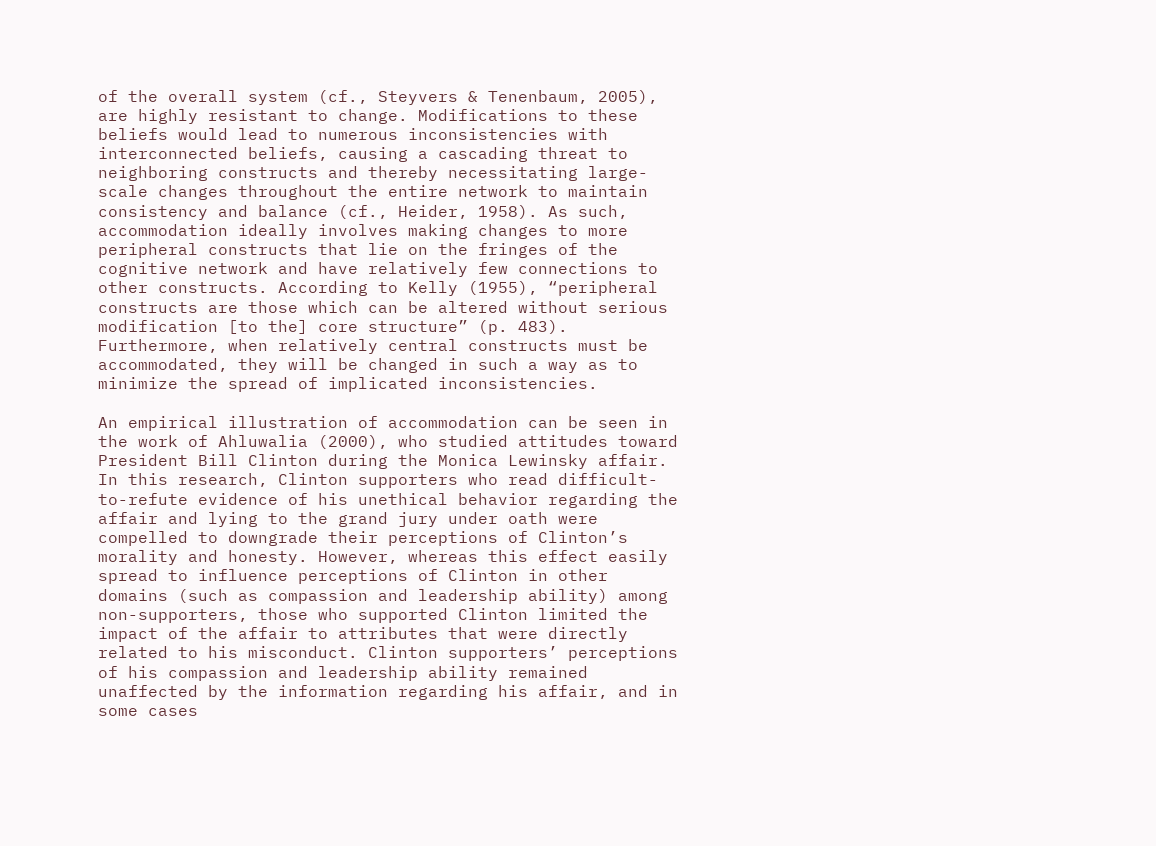of the overall system (cf., Steyvers & Tenenbaum, 2005), are highly resistant to change. Modifications to these beliefs would lead to numerous inconsistencies with interconnected beliefs, causing a cascading threat to neighboring constructs and thereby necessitating large-scale changes throughout the entire network to maintain consistency and balance (cf., Heider, 1958). As such, accommodation ideally involves making changes to more peripheral constructs that lie on the fringes of the cognitive network and have relatively few connections to other constructs. According to Kelly (1955), “peripheral constructs are those which can be altered without serious modification [to the] core structure” (p. 483). Furthermore, when relatively central constructs must be accommodated, they will be changed in such a way as to minimize the spread of implicated inconsistencies.

An empirical illustration of accommodation can be seen in the work of Ahluwalia (2000), who studied attitudes toward President Bill Clinton during the Monica Lewinsky affair. In this research, Clinton supporters who read difficult-to-refute evidence of his unethical behavior regarding the affair and lying to the grand jury under oath were compelled to downgrade their perceptions of Clinton’s morality and honesty. However, whereas this effect easily spread to influence perceptions of Clinton in other domains (such as compassion and leadership ability) among non-supporters, those who supported Clinton limited the impact of the affair to attributes that were directly related to his misconduct. Clinton supporters’ perceptions of his compassion and leadership ability remained unaffected by the information regarding his affair, and in some cases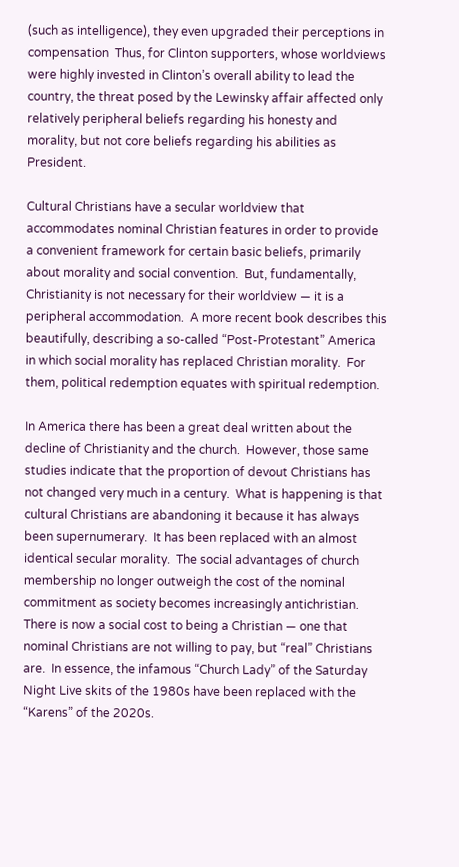(such as intelligence), they even upgraded their perceptions in compensation  Thus, for Clinton supporters, whose worldviews were highly invested in Clinton’s overall ability to lead the country, the threat posed by the Lewinsky affair affected only relatively peripheral beliefs regarding his honesty and morality, but not core beliefs regarding his abilities as President.

Cultural Christians have a secular worldview that accommodates nominal Christian features in order to provide a convenient framework for certain basic beliefs, primarily about morality and social convention.  But, fundamentally, Christianity is not necessary for their worldview — it is a peripheral accommodation.  A more recent book describes this beautifully, describing a so-called “Post-Protestant” America in which social morality has replaced Christian morality.  For them, political redemption equates with spiritual redemption.

In America there has been a great deal written about the decline of Christianity and the church.  However, those same studies indicate that the proportion of devout Christians has not changed very much in a century.  What is happening is that cultural Christians are abandoning it because it has always been supernumerary.  It has been replaced with an almost identical secular morality.  The social advantages of church membership no longer outweigh the cost of the nominal commitment as society becomes increasingly antichristian.  There is now a social cost to being a Christian — one that nominal Christians are not willing to pay, but “real” Christians are.  In essence, the infamous “Church Lady” of the Saturday Night Live skits of the 1980s have been replaced with the “Karens” of the 2020s.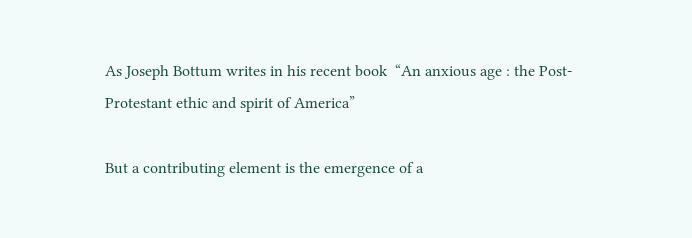As Joseph Bottum writes in his recent book  “An anxious age : the Post-Protestant ethic and spirit of America”

But a contributing element is the emergence of a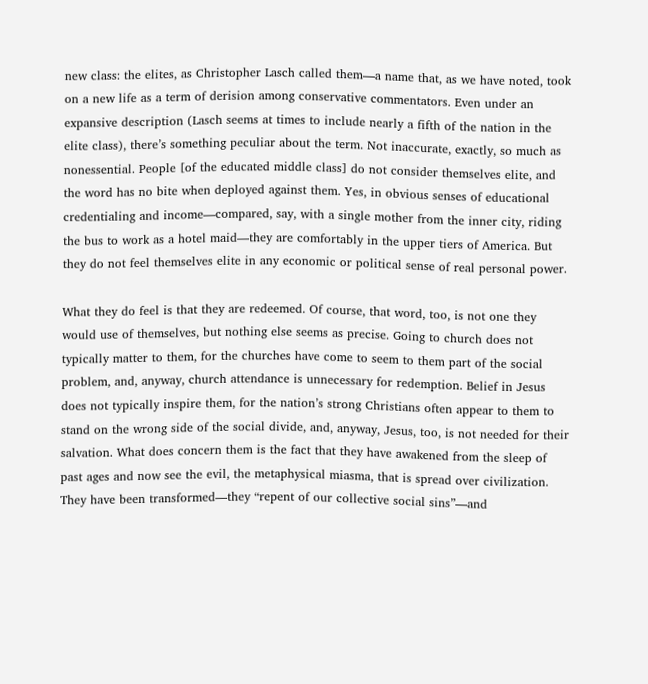new class: the elites, as Christopher Lasch called them—a name that, as we have noted, took on a new life as a term of derision among conservative commentators. Even under an expansive description (Lasch seems at times to include nearly a fifth of the nation in the elite class), there’s something peculiar about the term. Not inaccurate, exactly, so much as nonessential. People [of the educated middle class] do not consider themselves elite, and the word has no bite when deployed against them. Yes, in obvious senses of educational credentialing and income—compared, say, with a single mother from the inner city, riding the bus to work as a hotel maid—they are comfortably in the upper tiers of America. But they do not feel themselves elite in any economic or political sense of real personal power.

What they do feel is that they are redeemed. Of course, that word, too, is not one they would use of themselves, but nothing else seems as precise. Going to church does not typically matter to them, for the churches have come to seem to them part of the social problem, and, anyway, church attendance is unnecessary for redemption. Belief in Jesus does not typically inspire them, for the nation’s strong Christians often appear to them to stand on the wrong side of the social divide, and, anyway, Jesus, too, is not needed for their salvation. What does concern them is the fact that they have awakened from the sleep of past ages and now see the evil, the metaphysical miasma, that is spread over civilization. They have been transformed—they “repent of our collective social sins”—and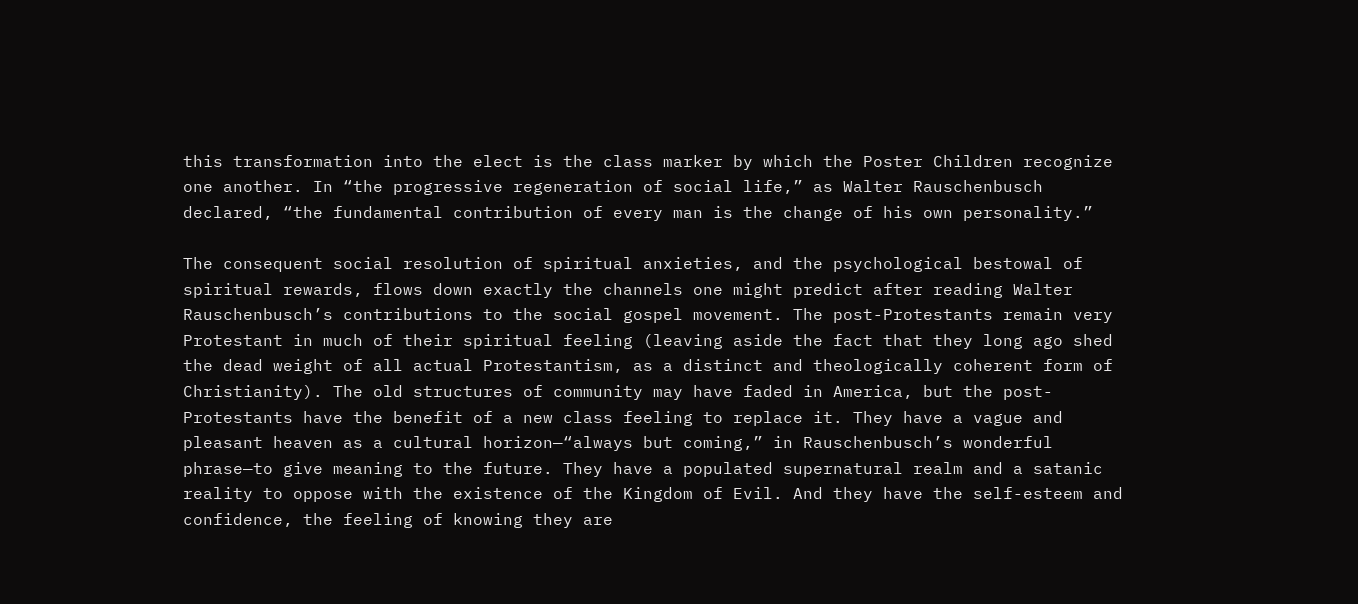this transformation into the elect is the class marker by which the Poster Children recognize one another. In “the progressive regeneration of social life,” as Walter Rauschenbusch declared, “the fundamental contribution of every man is the change of his own personality.”

The consequent social resolution of spiritual anxieties, and the psychological bestowal of spiritual rewards, flows down exactly the channels one might predict after reading Walter Rauschenbusch’s contributions to the social gospel movement. The post-Protestants remain very Protestant in much of their spiritual feeling (leaving aside the fact that they long ago shed the dead weight of all actual Protestantism, as a distinct and theologically coherent form of Christianity). The old structures of community may have faded in America, but the post-Protestants have the benefit of a new class feeling to replace it. They have a vague and pleasant heaven as a cultural horizon—“always but coming,” in Rauschenbusch’s wonderful phrase—to give meaning to the future. They have a populated supernatural realm and a satanic reality to oppose with the existence of the Kingdom of Evil. And they have the self-esteem and confidence, the feeling of knowing they are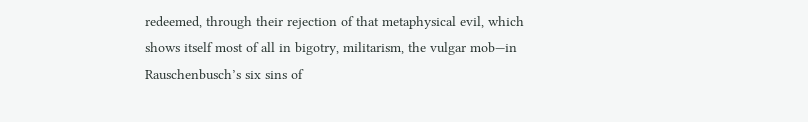redeemed, through their rejection of that metaphysical evil, which shows itself most of all in bigotry, militarism, the vulgar mob—in Rauschenbusch’s six sins of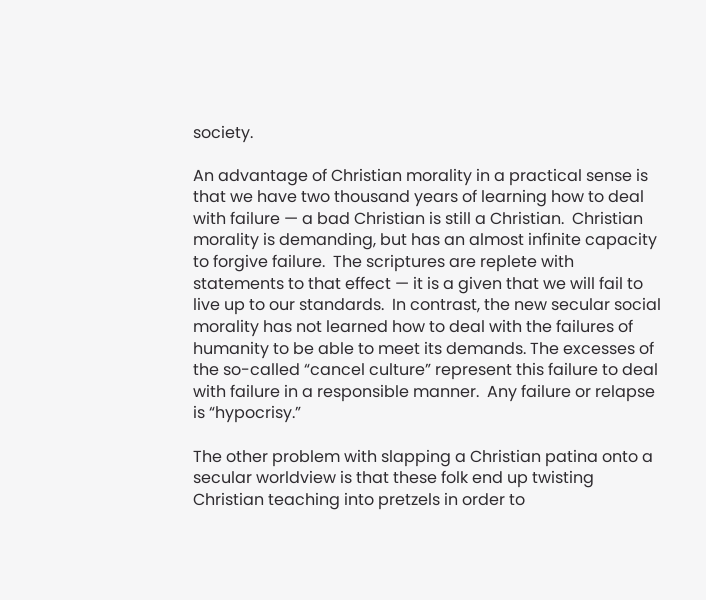society.

An advantage of Christian morality in a practical sense is that we have two thousand years of learning how to deal with failure — a bad Christian is still a Christian.  Christian morality is demanding, but has an almost infinite capacity to forgive failure.  The scriptures are replete with statements to that effect — it is a given that we will fail to live up to our standards.  In contrast, the new secular social morality has not learned how to deal with the failures of humanity to be able to meet its demands. The excesses of the so-called “cancel culture” represent this failure to deal with failure in a responsible manner.  Any failure or relapse is “hypocrisy.”

The other problem with slapping a Christian patina onto a secular worldview is that these folk end up twisting Christian teaching into pretzels in order to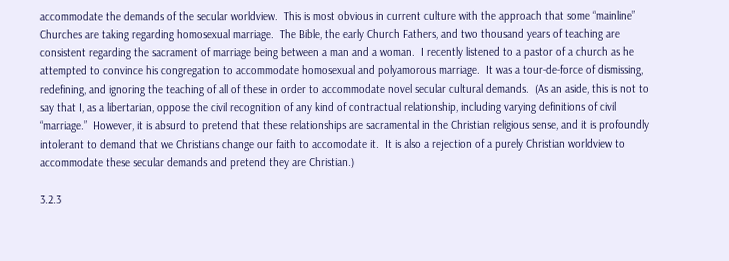accommodate the demands of the secular worldview.  This is most obvious in current culture with the approach that some “mainline” Churches are taking regarding homosexual marriage.  The Bible, the early Church Fathers, and two thousand years of teaching are consistent regarding the sacrament of marriage being between a man and a woman.  I recently listened to a pastor of a church as he attempted to convince his congregation to accommodate homosexual and polyamorous marriage.  It was a tour-de-force of dismissing, redefining, and ignoring the teaching of all of these in order to accommodate novel secular cultural demands.  (As an aside, this is not to say that I, as a libertarian, oppose the civil recognition of any kind of contractual relationship, including varying definitions of civil “marriage.”  However, it is absurd to pretend that these relationships are sacramental in the Christian religious sense, and it is profoundly intolerant to demand that we Christians change our faith to accomodate it.  It is also a rejection of a purely Christian worldview to accommodate these secular demands and pretend they are Christian.)

3.2.3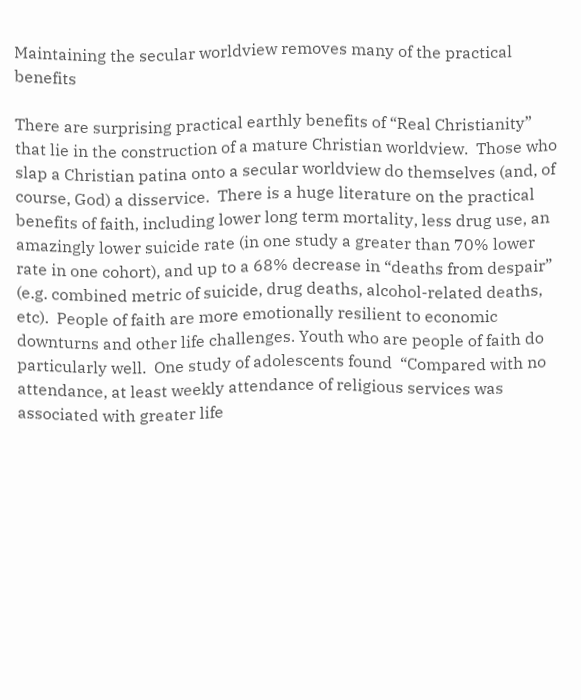Maintaining the secular worldview removes many of the practical benefits

There are surprising practical earthly benefits of “Real Christianity” that lie in the construction of a mature Christian worldview.  Those who slap a Christian patina onto a secular worldview do themselves (and, of course, God) a disservice.  There is a huge literature on the practical benefits of faith, including lower long term mortality, less drug use, an amazingly lower suicide rate (in one study a greater than 70% lower rate in one cohort), and up to a 68% decrease in “deaths from despair” (e.g. combined metric of suicide, drug deaths, alcohol-related deaths, etc).  People of faith are more emotionally resilient to economic downturns and other life challenges. Youth who are people of faith do particularly well.  One study of adolescents found  “Compared with no attendance, at least weekly attendance of religious services was associated with greater life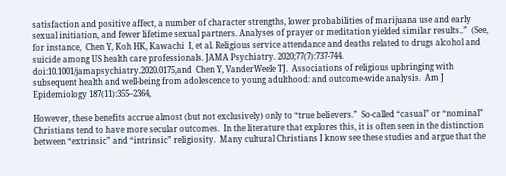satisfaction and positive affect, a number of character strengths, lower probabilities of marijuana use and early sexual initiation, and fewer lifetime sexual partners. Analyses of prayer or meditation yielded similar results..”  (See, for instance,  Chen Y, Koh HK, Kawachi  I, et al. Religious service attendance and deaths related to drugs alcohol and suicide among US health care professionals. JAMA Psychiatry. 2020;77(7):737-744. doi:10.1001/jamapsychiatry.2020.0175,and  Chen Y, VanderWeele TJ.  Associations of religious upbringing with subsequent health and well-being from adolescence to young adulthood: and outcome-wide analysis.  Am J Epidemiology 187(11):355–2364,

However, these benefits accrue almost (but not exclusively) only to “true believers.”  So-called “casual” or “nominal” Christians tend to have more secular outcomes.  In the literature that explores this, it is often seen in the distinction between “extrinsic” and “intrinsic” religiosity.  Many cultural Christians I know see these studies and argue that the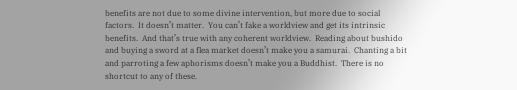benefits are not due to some divine intervention, but more due to social factors.  It doesn’t matter.  You can’t fake a worldview and get its intrinsic benefits.  And that’s true with any coherent worldview.  Reading about bushido and buying a sword at a flea market doesn’t make you a samurai.  Chanting a bit and parroting a few aphorisms doesn’t make you a Buddhist.  There is no shortcut to any of these.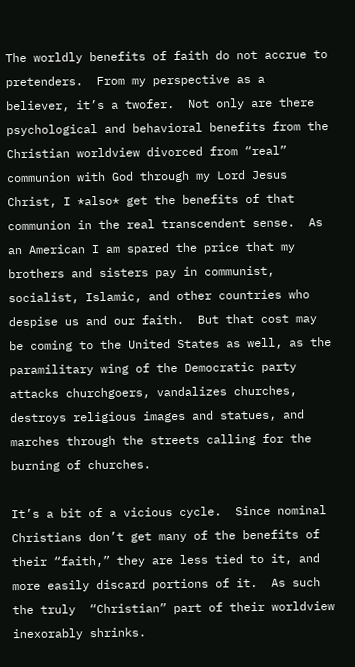The worldly benefits of faith do not accrue to pretenders.  From my perspective as a believer, it’s a twofer.  Not only are there psychological and behavioral benefits from the Christian worldview divorced from “real” communion with God through my Lord Jesus Christ, I *also* get the benefits of that communion in the real transcendent sense.  As an American I am spared the price that my brothers and sisters pay in communist, socialist, Islamic, and other countries who despise us and our faith.  But that cost may be coming to the United States as well, as the paramilitary wing of the Democratic party attacks churchgoers, vandalizes churches, destroys religious images and statues, and marches through the streets calling for the burning of churches.

It’s a bit of a vicious cycle.  Since nominal Christians don’t get many of the benefits of their “faith,” they are less tied to it, and more easily discard portions of it.  As such the truly  “Christian” part of their worldview inexorably shrinks.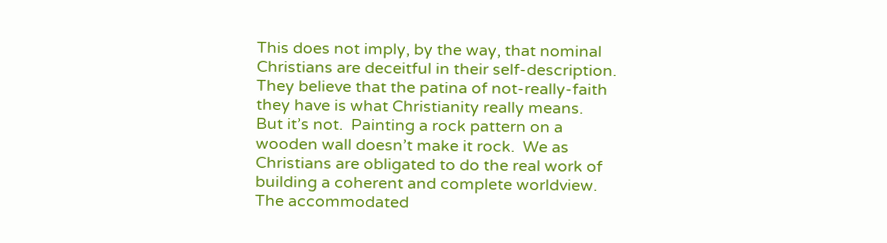This does not imply, by the way, that nominal Christians are deceitful in their self-description.  They believe that the patina of not-really-faith they have is what Christianity really means.  But it’s not.  Painting a rock pattern on a wooden wall doesn’t make it rock.  We as Christians are obligated to do the real work of building a coherent and complete worldview.  The accommodated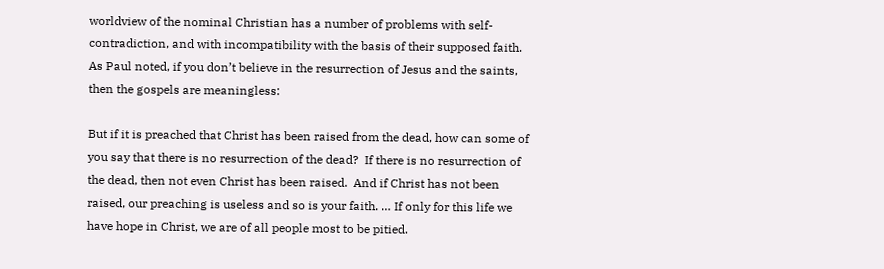worldview of the nominal Christian has a number of problems with self-contradiction, and with incompatibility with the basis of their supposed faith.  As Paul noted, if you don’t believe in the resurrection of Jesus and the saints, then the gospels are meaningless:

But if it is preached that Christ has been raised from the dead, how can some of you say that there is no resurrection of the dead?  If there is no resurrection of the dead, then not even Christ has been raised.  And if Christ has not been raised, our preaching is useless and so is your faith. … If only for this life we have hope in Christ, we are of all people most to be pitied.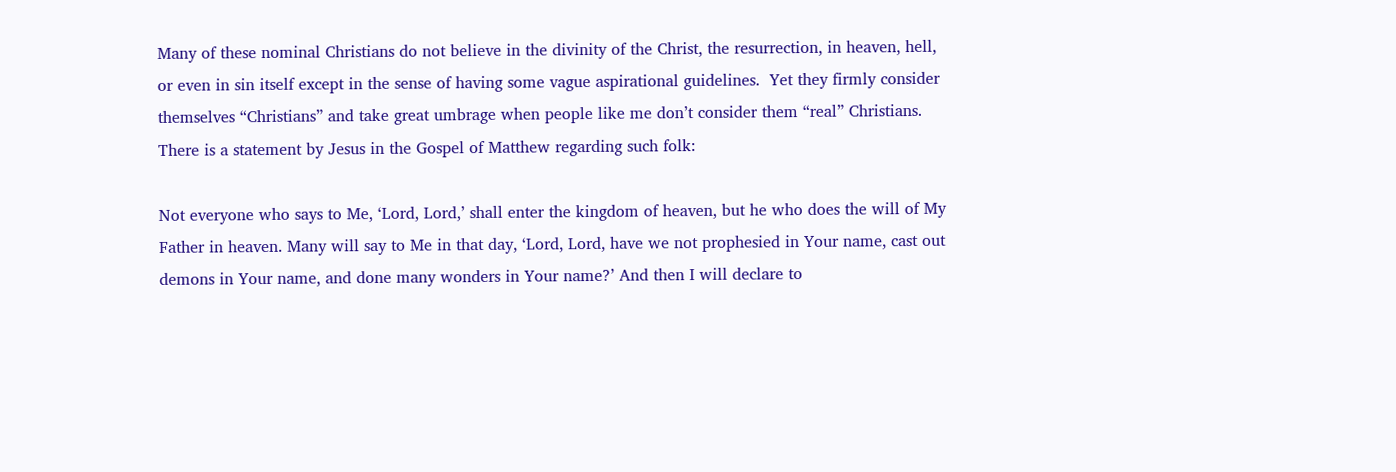Many of these nominal Christians do not believe in the divinity of the Christ, the resurrection, in heaven, hell, or even in sin itself except in the sense of having some vague aspirational guidelines.  Yet they firmly consider themselves “Christians” and take great umbrage when people like me don’t consider them “real” Christians.  There is a statement by Jesus in the Gospel of Matthew regarding such folk:

Not everyone who says to Me, ‘Lord, Lord,’ shall enter the kingdom of heaven, but he who does the will of My Father in heaven. Many will say to Me in that day, ‘Lord, Lord, have we not prophesied in Your name, cast out demons in Your name, and done many wonders in Your name?’ And then I will declare to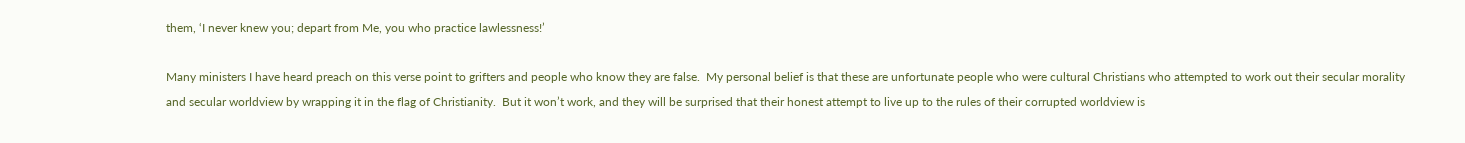them, ‘I never knew you; depart from Me, you who practice lawlessness!’

Many ministers I have heard preach on this verse point to grifters and people who know they are false.  My personal belief is that these are unfortunate people who were cultural Christians who attempted to work out their secular morality and secular worldview by wrapping it in the flag of Christianity.  But it won’t work, and they will be surprised that their honest attempt to live up to the rules of their corrupted worldview is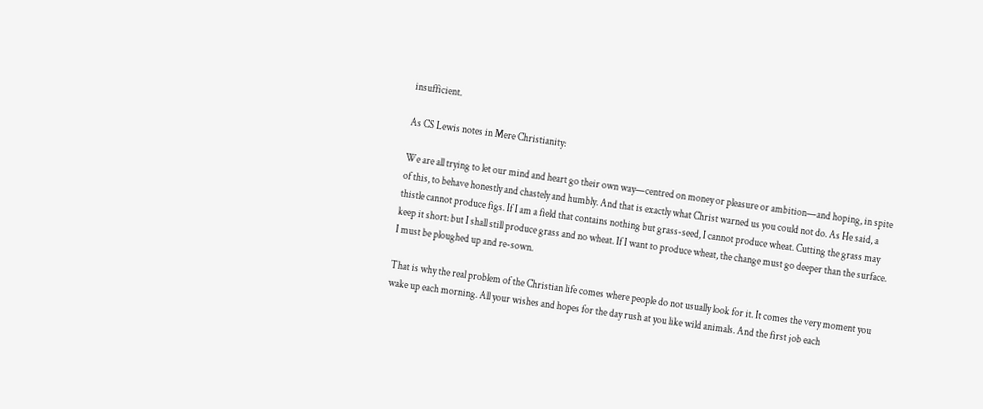insufficient.

As CS Lewis notes in Mere Christianity:

We are all trying to let our mind and heart go their own way—centred on money or pleasure or ambition—and hoping, in spite of this, to behave honestly and chastely and humbly. And that is exactly what Christ warned us you could not do. As He said, a thistle cannot produce figs. If I am a field that contains nothing but grass-seed, I cannot produce wheat. Cutting the grass may keep it short: but I shall still produce grass and no wheat. If I want to produce wheat, the change must go deeper than the surface. I must be ploughed up and re-sown.

That is why the real problem of the Christian life comes where people do not usually look for it. It comes the very moment you wake up each morning. All your wishes and hopes for the day rush at you like wild animals. And the first job each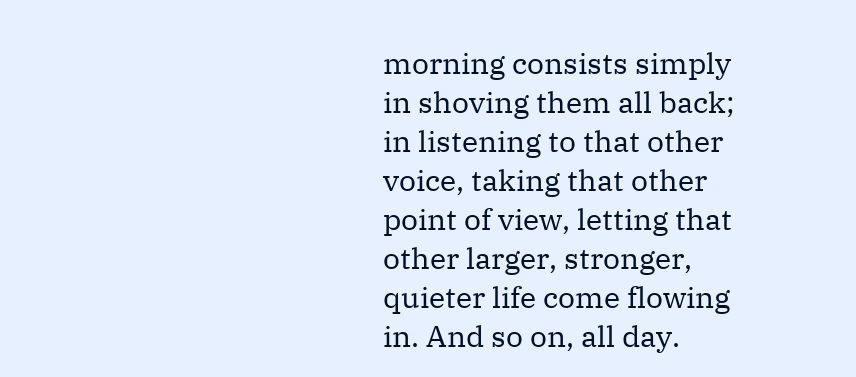morning consists simply in shoving them all back; in listening to that other voice, taking that other point of view, letting that other larger, stronger, quieter life come flowing in. And so on, all day.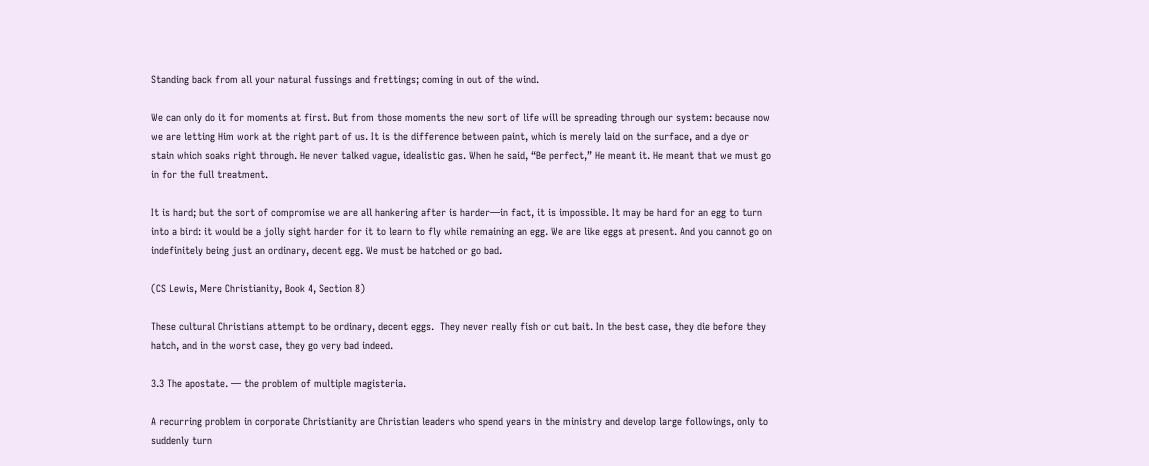Standing back from all your natural fussings and frettings; coming in out of the wind.

We can only do it for moments at first. But from those moments the new sort of life will be spreading through our system: because now we are letting Him work at the right part of us. It is the difference between paint, which is merely laid on the surface, and a dye or stain which soaks right through. He never talked vague, idealistic gas. When he said, “Be perfect,” He meant it. He meant that we must go in for the full treatment.

It is hard; but the sort of compromise we are all hankering after is harder—in fact, it is impossible. It may be hard for an egg to turn into a bird: it would be a jolly sight harder for it to learn to fly while remaining an egg. We are like eggs at present. And you cannot go on indefinitely being just an ordinary, decent egg. We must be hatched or go bad.

(CS Lewis, Mere Christianity, Book 4, Section 8)

These cultural Christians attempt to be ordinary, decent eggs.  They never really fish or cut bait. In the best case, they die before they hatch, and in the worst case, they go very bad indeed.

3.3 The apostate. — the problem of multiple magisteria.

A recurring problem in corporate Christianity are Christian leaders who spend years in the ministry and develop large followings, only to suddenly turn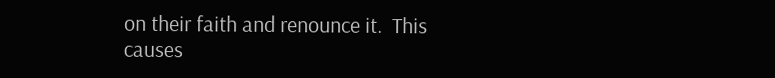on their faith and renounce it.  This causes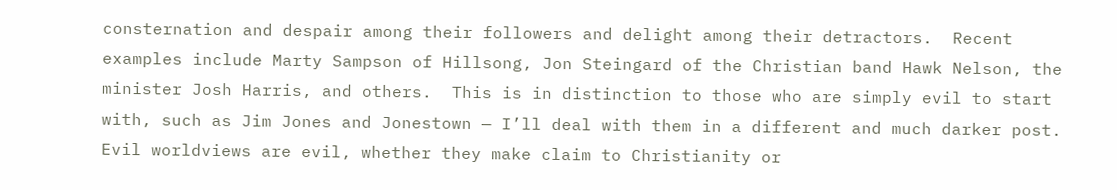consternation and despair among their followers and delight among their detractors.  Recent examples include Marty Sampson of Hillsong, Jon Steingard of the Christian band Hawk Nelson, the minister Josh Harris, and others.  This is in distinction to those who are simply evil to start with, such as Jim Jones and Jonestown — I’ll deal with them in a different and much darker post.  Evil worldviews are evil, whether they make claim to Christianity or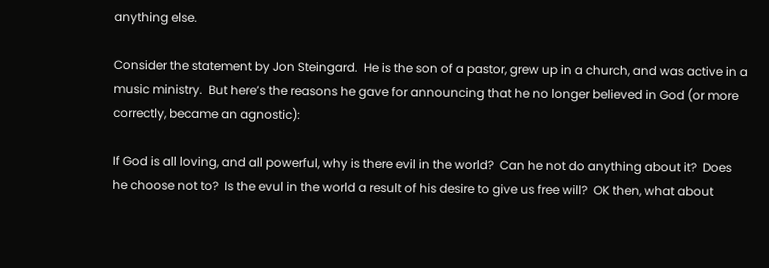anything else.

Consider the statement by Jon Steingard.  He is the son of a pastor, grew up in a church, and was active in a music ministry.  But here’s the reasons he gave for announcing that he no longer believed in God (or more correctly, became an agnostic):

If God is all loving, and all powerful, why is there evil in the world?  Can he not do anything about it?  Does he choose not to?  Is the evul in the world a result of his desire to give us free will?  OK then, what about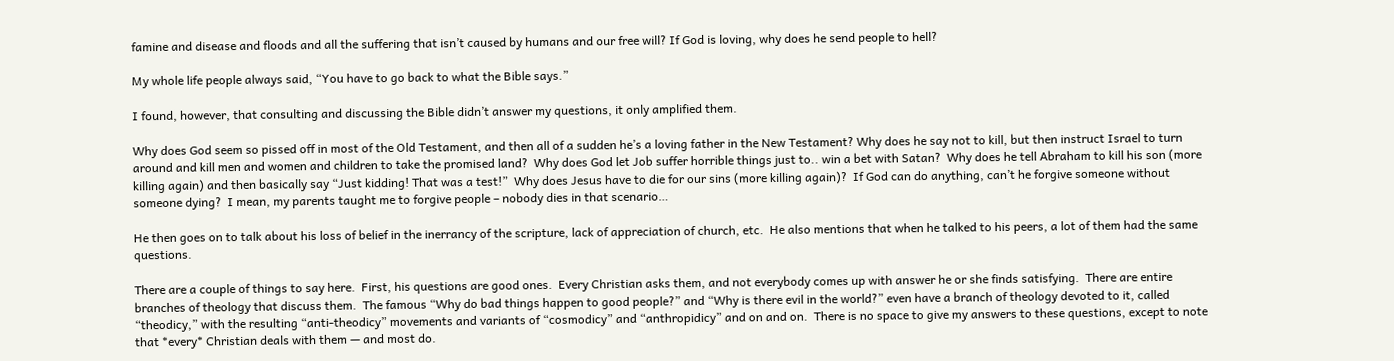famine and disease and floods and all the suffering that isn’t caused by humans and our free will? If God is loving, why does he send people to hell?

My whole life people always said, “You have to go back to what the Bible says.”

I found, however, that consulting and discussing the Bible didn’t answer my questions, it only amplified them.

Why does God seem so pissed off in most of the Old Testament, and then all of a sudden he’s a loving father in the New Testament? Why does he say not to kill, but then instruct Israel to turn around and kill men and women and children to take the promised land?  Why does God let Job suffer horrible things just to.. win a bet with Satan?  Why does he tell Abraham to kill his son (more killing again) and then basically say “Just kidding! That was a test!”  Why does Jesus have to die for our sins (more killing again)?  If God can do anything, can’t he forgive someone without someone dying?  I mean, my parents taught me to forgive people – nobody dies in that scenario…

He then goes on to talk about his loss of belief in the inerrancy of the scripture, lack of appreciation of church, etc.  He also mentions that when he talked to his peers, a lot of them had the same questions.

There are a couple of things to say here.  First, his questions are good ones.  Every Christian asks them, and not everybody comes up with answer he or she finds satisfying.  There are entire branches of theology that discuss them.  The famous “Why do bad things happen to good people?” and “Why is there evil in the world?” even have a branch of theology devoted to it, called “theodicy,” with the resulting “anti-theodicy” movements and variants of “cosmodicy” and “anthropidicy” and on and on.  There is no space to give my answers to these questions, except to note that *every* Christian deals with them — and most do.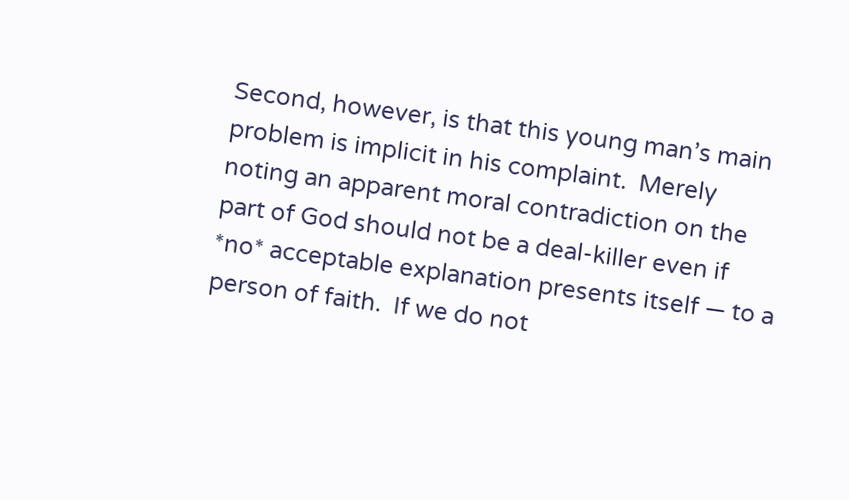Second, however, is that this young man’s main problem is implicit in his complaint.  Merely noting an apparent moral contradiction on the part of God should not be a deal-killer even if *no* acceptable explanation presents itself — to a person of faith.  If we do not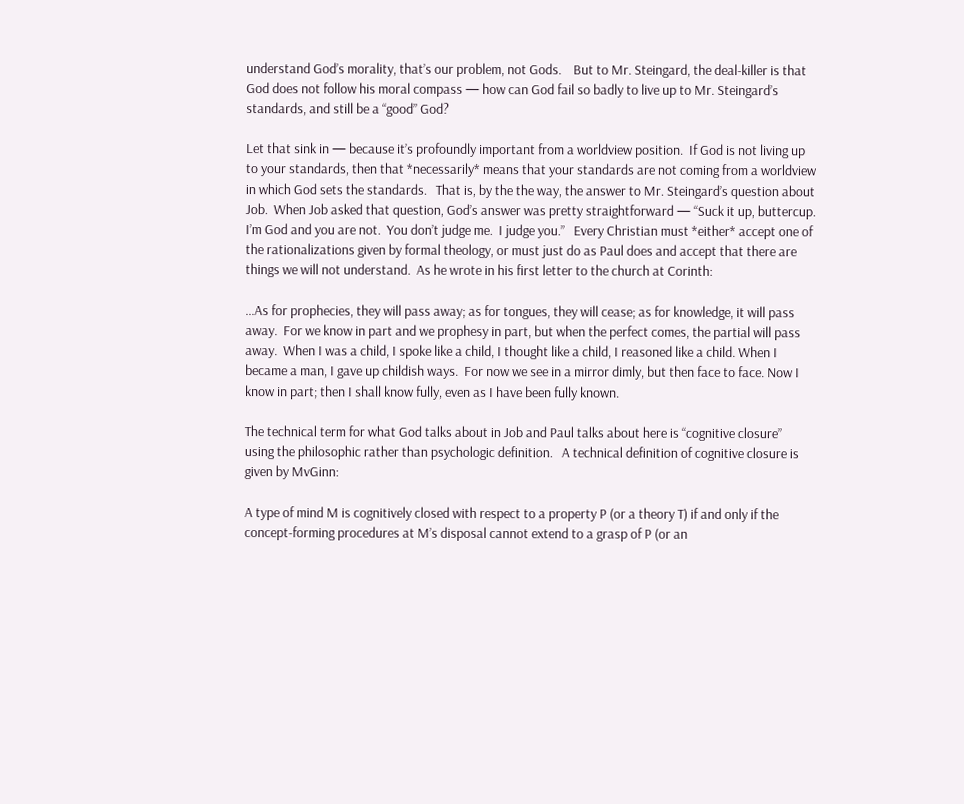understand God’s morality, that’s our problem, not Gods.    But to Mr. Steingard, the deal-killer is that God does not follow his moral compass — how can God fail so badly to live up to Mr. Steingard’s standards, and still be a “good” God?

Let that sink in — because it’s profoundly important from a worldview position.  If God is not living up to your standards, then that *necessarily* means that your standards are not coming from a worldview in which God sets the standards.   That is, by the the way, the answer to Mr. Steingard’s question about Job.  When Job asked that question, God’s answer was pretty straightforward — “Suck it up, buttercup. I’m God and you are not.  You don’t judge me.  I judge you.”   Every Christian must *either* accept one of the rationalizations given by formal theology, or must just do as Paul does and accept that there are things we will not understand.  As he wrote in his first letter to the church at Corinth:

...As for prophecies, they will pass away; as for tongues, they will cease; as for knowledge, it will pass away.  For we know in part and we prophesy in part, but when the perfect comes, the partial will pass away.  When I was a child, I spoke like a child, I thought like a child, I reasoned like a child. When I became a man, I gave up childish ways.  For now we see in a mirror dimly, but then face to face. Now I know in part; then I shall know fully, even as I have been fully known.

The technical term for what God talks about in Job and Paul talks about here is “cognitive closure”  using the philosophic rather than psychologic definition.   A technical definition of cognitive closure is given by MvGinn:

A type of mind M is cognitively closed with respect to a property P (or a theory T) if and only if the concept-forming procedures at M’s disposal cannot extend to a grasp of P (or an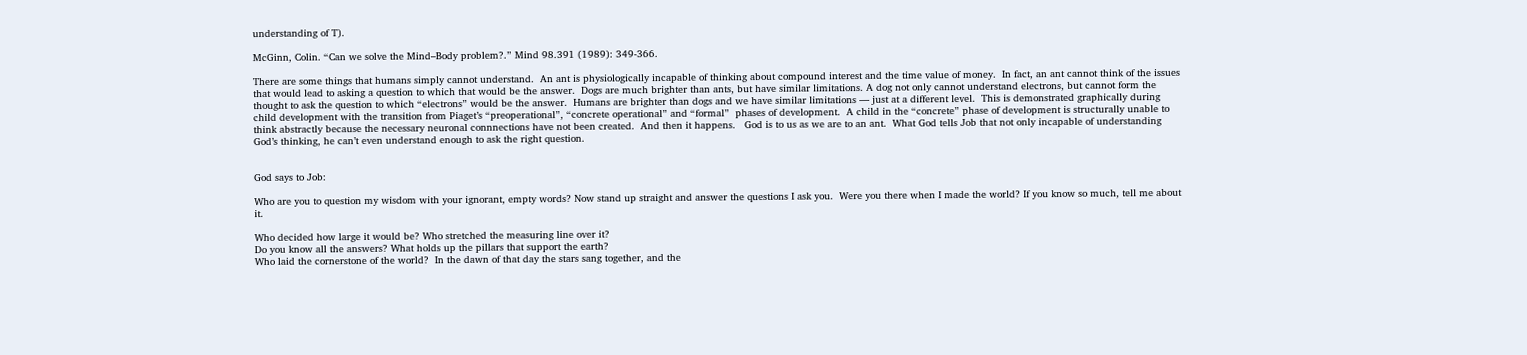understanding of T).

McGinn, Colin. “Can we solve the Mind–Body problem?.” Mind 98.391 (1989): 349-366.

There are some things that humans simply cannot understand.  An ant is physiologically incapable of thinking about compound interest and the time value of money.  In fact, an ant cannot think of the issues that would lead to asking a question to which that would be the answer.  Dogs are much brighter than ants, but have similar limitations. A dog not only cannot understand electrons, but cannot form the thought to ask the question to which “electrons” would be the answer.  Humans are brighter than dogs and we have similar limitations — just at a different level.  This is demonstrated graphically during child development with the transition from Piaget’s “preoperational”, “concrete operational” and “formal”  phases of development.  A child in the “concrete” phase of development is structurally unable to think abstractly because the necessary neuronal connnections have not been created.  And then it happens.   God is to us as we are to an ant.  What God tells Job that not only incapable of understanding God’s thinking, he can’t even understand enough to ask the right question.


God says to Job:

Who are you to question my wisdom with your ignorant, empty words? Now stand up straight and answer the questions I ask you.  Were you there when I made the world? If you know so much, tell me about it.

Who decided how large it would be? Who stretched the measuring line over it?
Do you know all the answers? What holds up the pillars that support the earth?
Who laid the cornerstone of the world?  In the dawn of that day the stars sang together, and the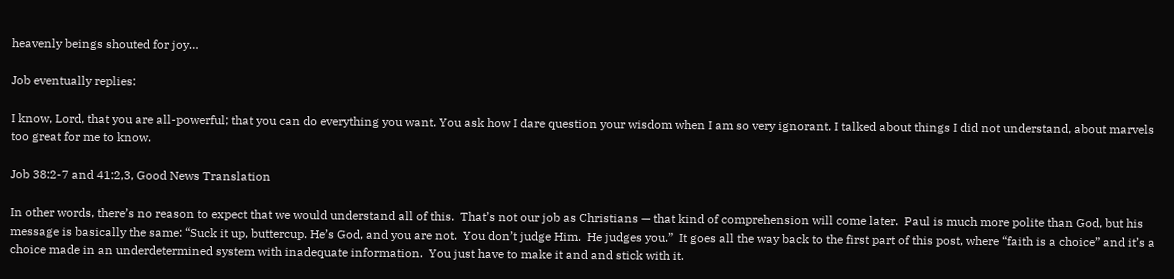heavenly beings shouted for joy…

Job eventually replies:

I know, Lord, that you are all-powerful; that you can do everything you want. You ask how I dare question your wisdom when I am so very ignorant. I talked about things I did not understand, about marvels too great for me to know.

Job 38:2-7 and 41:2,3, Good News Translation

In other words, there’s no reason to expect that we would understand all of this.  That’s not our job as Christians — that kind of comprehension will come later.  Paul is much more polite than God, but his message is basically the same: “Suck it up, buttercup. He’s God, and you are not.  You don’t judge Him.  He judges you.”  It goes all the way back to the first part of this post, where “faith is a choice” and it’s a choice made in an underdetermined system with inadequate information.  You just have to make it and and stick with it.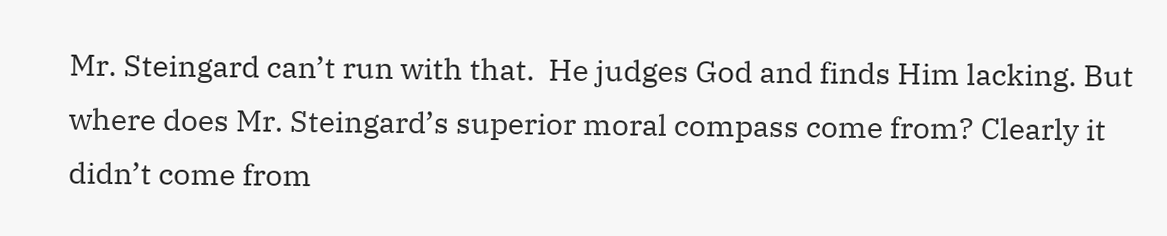Mr. Steingard can’t run with that.  He judges God and finds Him lacking. But where does Mr. Steingard’s superior moral compass come from? Clearly it didn’t come from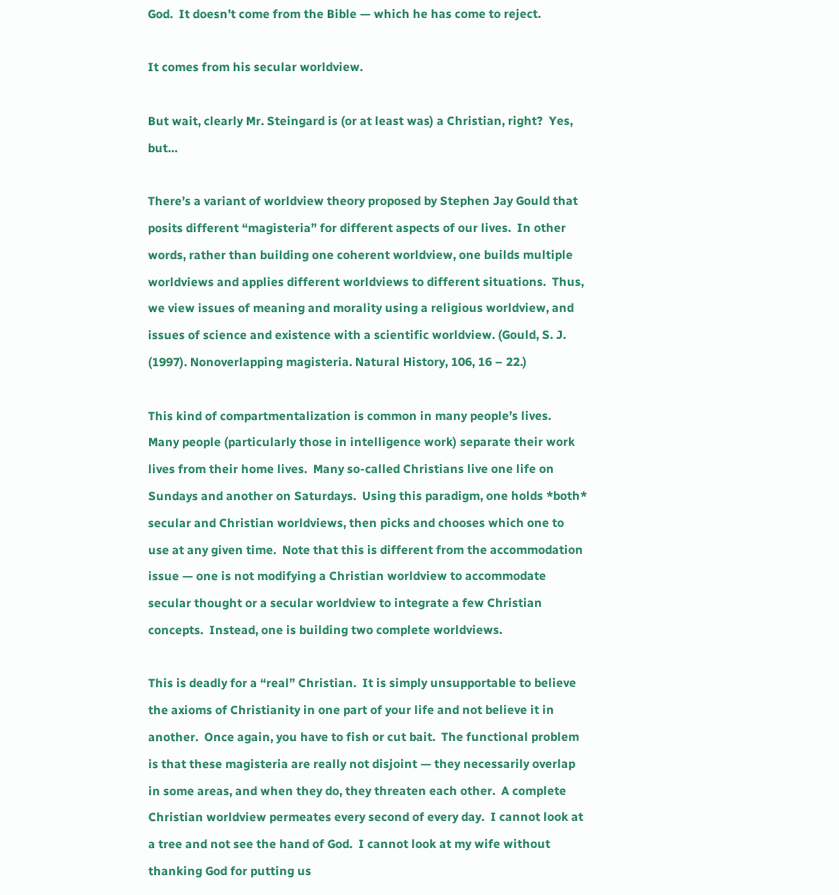God.  It doesn’t come from the Bible — which he has come to reject.

It comes from his secular worldview.

But wait, clearly Mr. Steingard is (or at least was) a Christian, right?  Yes, but…

There’s a variant of worldview theory proposed by Stephen Jay Gould that posits different “magisteria” for different aspects of our lives.  In other words, rather than building one coherent worldview, one builds multiple worldviews and applies different worldviews to different situations.  Thus, we view issues of meaning and morality using a religious worldview, and issues of science and existence with a scientific worldview. (Gould, S. J. (1997). Nonoverlapping magisteria. Natural History, 106, 16 – 22.)

This kind of compartmentalization is common in many people’s lives.  Many people (particularly those in intelligence work) separate their work lives from their home lives.  Many so-called Christians live one life on Sundays and another on Saturdays.  Using this paradigm, one holds *both* secular and Christian worldviews, then picks and chooses which one to use at any given time.  Note that this is different from the accommodation issue — one is not modifying a Christian worldview to accommodate secular thought or a secular worldview to integrate a few Christian concepts.  Instead, one is building two complete worldviews.

This is deadly for a “real” Christian.  It is simply unsupportable to believe the axioms of Christianity in one part of your life and not believe it in another.  Once again, you have to fish or cut bait.  The functional problem is that these magisteria are really not disjoint — they necessarily overlap in some areas, and when they do, they threaten each other.  A complete Christian worldview permeates every second of every day.  I cannot look at a tree and not see the hand of God.  I cannot look at my wife without thanking God for putting us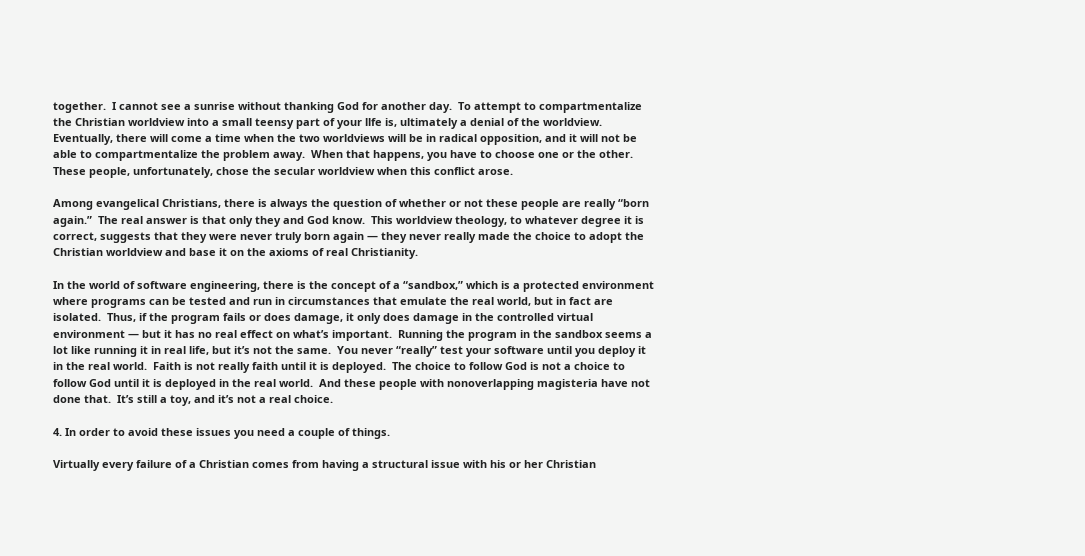together.  I cannot see a sunrise without thanking God for another day.  To attempt to compartmentalize the Christian worldview into a small teensy part of your llfe is, ultimately a denial of the worldview.  Eventually, there will come a time when the two worldviews will be in radical opposition, and it will not be able to compartmentalize the problem away.  When that happens, you have to choose one or the other.  These people, unfortunately, chose the secular worldview when this conflict arose.

Among evangelical Christians, there is always the question of whether or not these people are really “born again.”  The real answer is that only they and God know.  This worldview theology, to whatever degree it is correct, suggests that they were never truly born again — they never really made the choice to adopt the Christian worldview and base it on the axioms of real Christianity.

In the world of software engineering, there is the concept of a “sandbox,” which is a protected environment where programs can be tested and run in circumstances that emulate the real world, but in fact are isolated.  Thus, if the program fails or does damage, it only does damage in the controlled virtual environment — but it has no real effect on what’s important.  Running the program in the sandbox seems a lot like running it in real life, but it’s not the same.  You never “really” test your software until you deploy it in the real world.  Faith is not really faith until it is deployed.  The choice to follow God is not a choice to follow God until it is deployed in the real world.  And these people with nonoverlapping magisteria have not done that.  It’s still a toy, and it’s not a real choice.

4. In order to avoid these issues you need a couple of things.

Virtually every failure of a Christian comes from having a structural issue with his or her Christian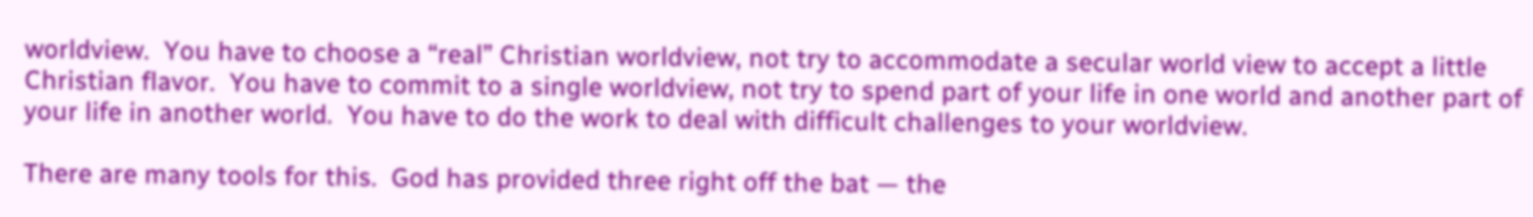worldview.  You have to choose a “real” Christian worldview, not try to accommodate a secular world view to accept a little Christian flavor.  You have to commit to a single worldview, not try to spend part of your life in one world and another part of your life in another world.  You have to do the work to deal with difficult challenges to your worldview.

There are many tools for this.  God has provided three right off the bat — the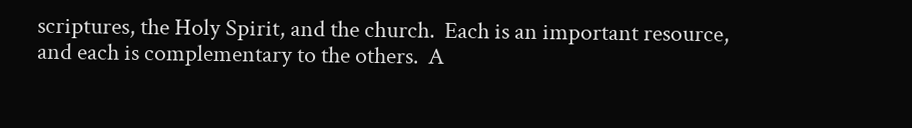scriptures, the Holy Spirit, and the church.  Each is an important resource, and each is complementary to the others.  A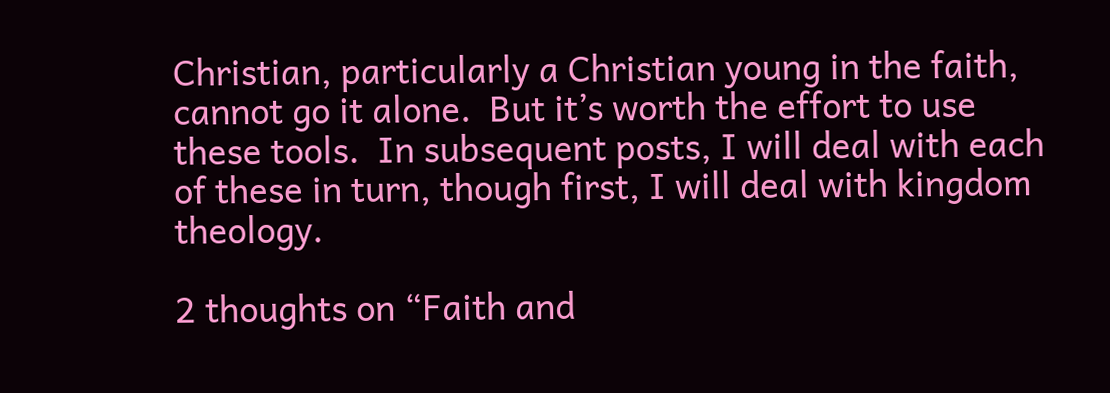Christian, particularly a Christian young in the faith, cannot go it alone.  But it’s worth the effort to use these tools.  In subsequent posts, I will deal with each of these in turn, though first, I will deal with kingdom theology.

2 thoughts on “Faith and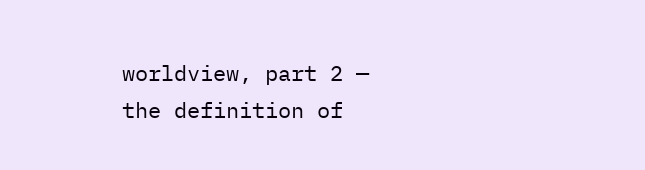worldview, part 2 — the definition of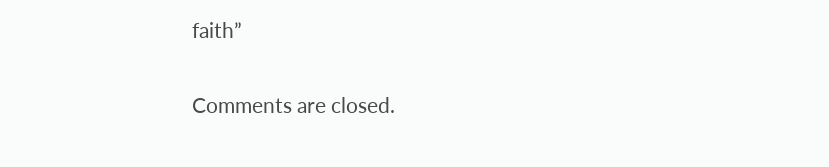faith”

Comments are closed.